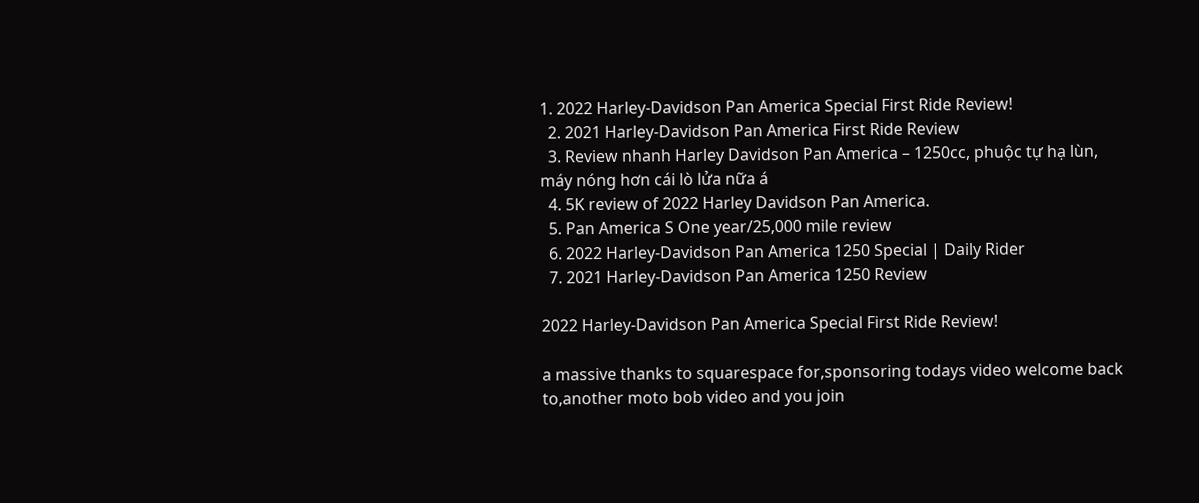1. 2022 Harley-Davidson Pan America Special First Ride Review!
  2. 2021 Harley-Davidson Pan America First Ride Review
  3. Review nhanh Harley Davidson Pan America – 1250cc, phuộc tự hạ lùn, máy nóng hơn cái lò lửa nữa á
  4. 5K review of 2022 Harley Davidson Pan America.
  5. Pan America S One year/25,000 mile review
  6. 2022 Harley-Davidson Pan America 1250 Special | Daily Rider
  7. 2021 Harley-Davidson Pan America 1250 Review

2022 Harley-Davidson Pan America Special First Ride Review!

a massive thanks to squarespace for,sponsoring todays video welcome back to,another moto bob video and you join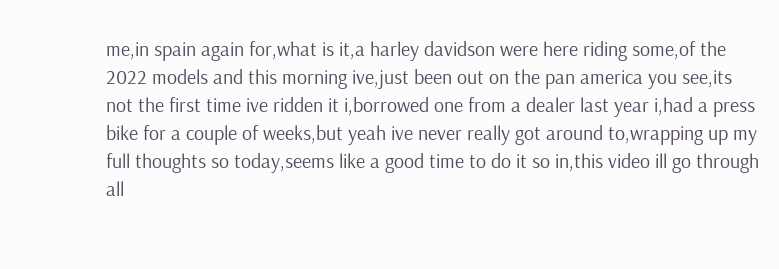me,in spain again for,what is it,a harley davidson were here riding some,of the 2022 models and this morning ive,just been out on the pan america you see,its not the first time ive ridden it i,borrowed one from a dealer last year i,had a press bike for a couple of weeks,but yeah ive never really got around to,wrapping up my full thoughts so today,seems like a good time to do it so in,this video ill go through all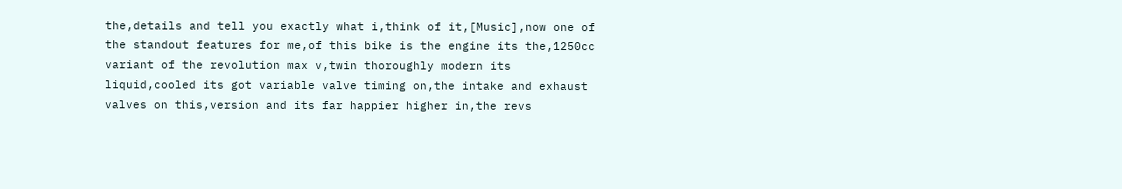the,details and tell you exactly what i,think of it,[Music],now one of the standout features for me,of this bike is the engine its the,1250cc variant of the revolution max v,twin thoroughly modern its liquid,cooled its got variable valve timing on,the intake and exhaust valves on this,version and its far happier higher in,the revs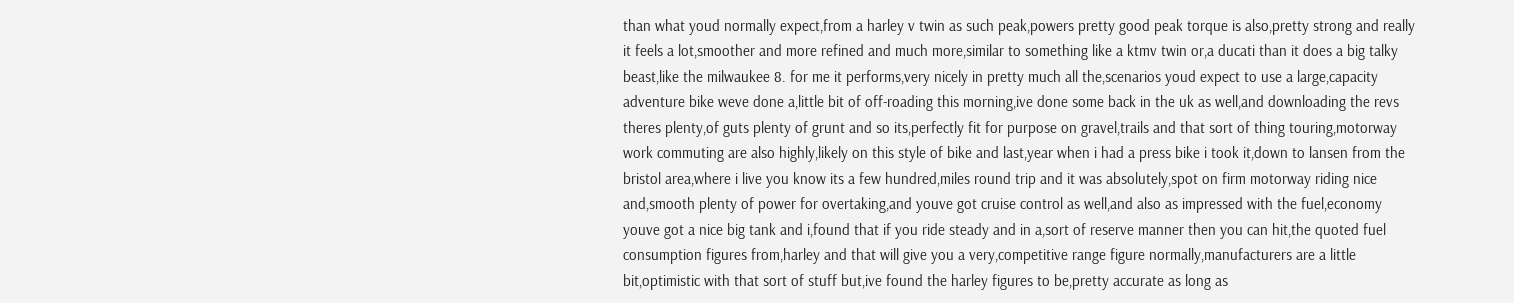than what youd normally expect,from a harley v twin as such peak,powers pretty good peak torque is also,pretty strong and really it feels a lot,smoother and more refined and much more,similar to something like a ktmv twin or,a ducati than it does a big talky beast,like the milwaukee 8. for me it performs,very nicely in pretty much all the,scenarios youd expect to use a large,capacity adventure bike weve done a,little bit of off-roading this morning,ive done some back in the uk as well,and downloading the revs theres plenty,of guts plenty of grunt and so its,perfectly fit for purpose on gravel,trails and that sort of thing touring,motorway work commuting are also highly,likely on this style of bike and last,year when i had a press bike i took it,down to lansen from the bristol area,where i live you know its a few hundred,miles round trip and it was absolutely,spot on firm motorway riding nice and,smooth plenty of power for overtaking,and youve got cruise control as well,and also as impressed with the fuel,economy youve got a nice big tank and i,found that if you ride steady and in a,sort of reserve manner then you can hit,the quoted fuel consumption figures from,harley and that will give you a very,competitive range figure normally,manufacturers are a little bit,optimistic with that sort of stuff but,ive found the harley figures to be,pretty accurate as long as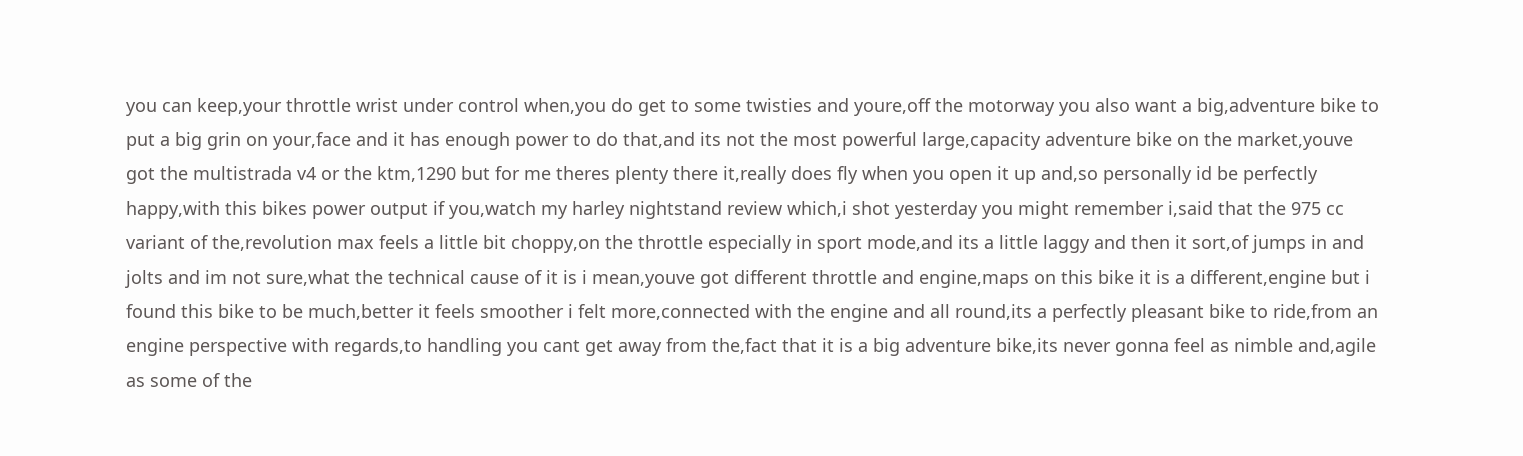you can keep,your throttle wrist under control when,you do get to some twisties and youre,off the motorway you also want a big,adventure bike to put a big grin on your,face and it has enough power to do that,and its not the most powerful large,capacity adventure bike on the market,youve got the multistrada v4 or the ktm,1290 but for me theres plenty there it,really does fly when you open it up and,so personally id be perfectly happy,with this bikes power output if you,watch my harley nightstand review which,i shot yesterday you might remember i,said that the 975 cc variant of the,revolution max feels a little bit choppy,on the throttle especially in sport mode,and its a little laggy and then it sort,of jumps in and jolts and im not sure,what the technical cause of it is i mean,youve got different throttle and engine,maps on this bike it is a different,engine but i found this bike to be much,better it feels smoother i felt more,connected with the engine and all round,its a perfectly pleasant bike to ride,from an engine perspective with regards,to handling you cant get away from the,fact that it is a big adventure bike,its never gonna feel as nimble and,agile as some of the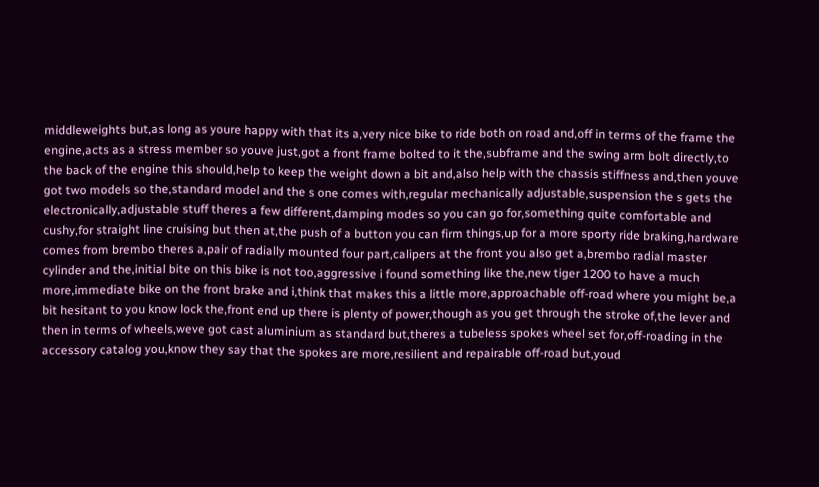middleweights but,as long as youre happy with that its a,very nice bike to ride both on road and,off in terms of the frame the engine,acts as a stress member so youve just,got a front frame bolted to it the,subframe and the swing arm bolt directly,to the back of the engine this should,help to keep the weight down a bit and,also help with the chassis stiffness and,then youve got two models so the,standard model and the s one comes with,regular mechanically adjustable,suspension the s gets the electronically,adjustable stuff theres a few different,damping modes so you can go for,something quite comfortable and cushy,for straight line cruising but then at,the push of a button you can firm things,up for a more sporty ride braking,hardware comes from brembo theres a,pair of radially mounted four part,calipers at the front you also get a,brembo radial master cylinder and the,initial bite on this bike is not too,aggressive i found something like the,new tiger 1200 to have a much more,immediate bike on the front brake and i,think that makes this a little more,approachable off-road where you might be,a bit hesitant to you know lock the,front end up there is plenty of power,though as you get through the stroke of,the lever and then in terms of wheels,weve got cast aluminium as standard but,theres a tubeless spokes wheel set for,off-roading in the accessory catalog you,know they say that the spokes are more,resilient and repairable off-road but,youd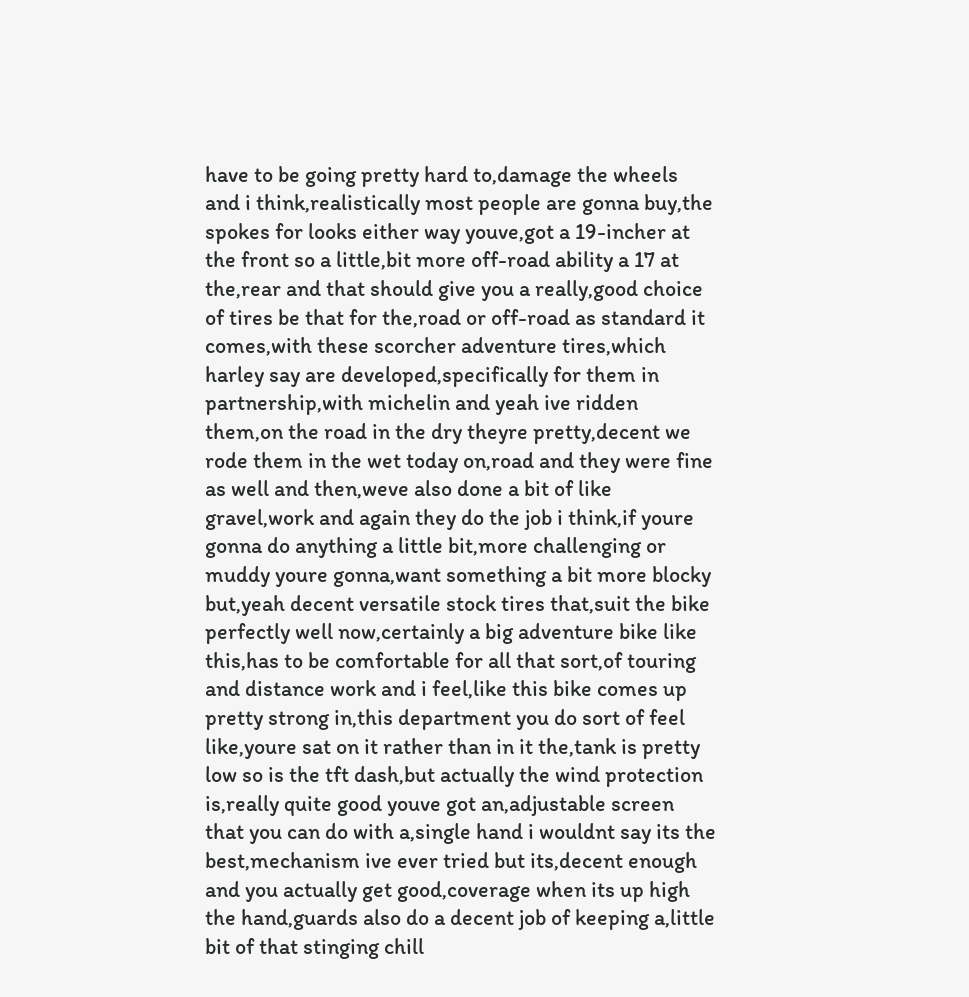have to be going pretty hard to,damage the wheels and i think,realistically most people are gonna buy,the spokes for looks either way youve,got a 19-incher at the front so a little,bit more off-road ability a 17 at the,rear and that should give you a really,good choice of tires be that for the,road or off-road as standard it comes,with these scorcher adventure tires,which harley say are developed,specifically for them in partnership,with michelin and yeah ive ridden them,on the road in the dry theyre pretty,decent we rode them in the wet today on,road and they were fine as well and then,weve also done a bit of like gravel,work and again they do the job i think,if youre gonna do anything a little bit,more challenging or muddy youre gonna,want something a bit more blocky but,yeah decent versatile stock tires that,suit the bike perfectly well now,certainly a big adventure bike like this,has to be comfortable for all that sort,of touring and distance work and i feel,like this bike comes up pretty strong in,this department you do sort of feel like,youre sat on it rather than in it the,tank is pretty low so is the tft dash,but actually the wind protection is,really quite good youve got an,adjustable screen that you can do with a,single hand i wouldnt say its the best,mechanism ive ever tried but its,decent enough and you actually get good,coverage when its up high the hand,guards also do a decent job of keeping a,little bit of that stinging chill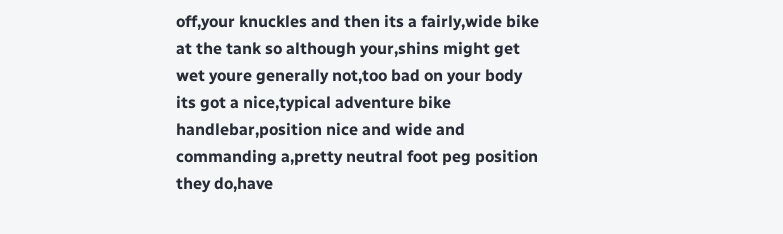off,your knuckles and then its a fairly,wide bike at the tank so although your,shins might get wet youre generally not,too bad on your body its got a nice,typical adventure bike handlebar,position nice and wide and commanding a,pretty neutral foot peg position they do,have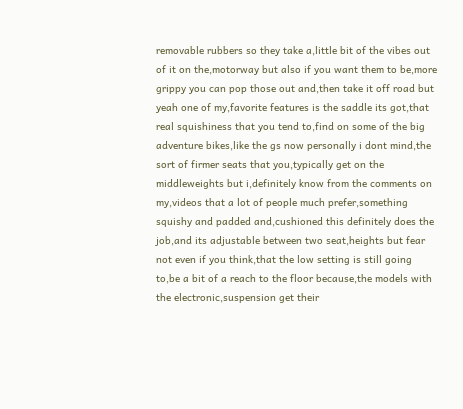removable rubbers so they take a,little bit of the vibes out of it on the,motorway but also if you want them to be,more grippy you can pop those out and,then take it off road but yeah one of my,favorite features is the saddle its got,that real squishiness that you tend to,find on some of the big adventure bikes,like the gs now personally i dont mind,the sort of firmer seats that you,typically get on the middleweights but i,definitely know from the comments on my,videos that a lot of people much prefer,something squishy and padded and,cushioned this definitely does the job,and its adjustable between two seat,heights but fear not even if you think,that the low setting is still going to,be a bit of a reach to the floor because,the models with the electronic,suspension get their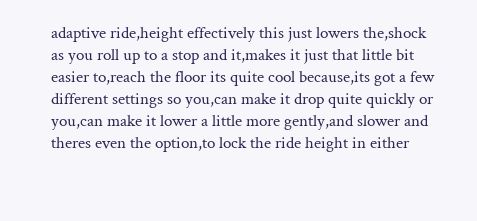adaptive ride,height effectively this just lowers the,shock as you roll up to a stop and it,makes it just that little bit easier to,reach the floor its quite cool because,its got a few different settings so you,can make it drop quite quickly or you,can make it lower a little more gently,and slower and theres even the option,to lock the ride height in either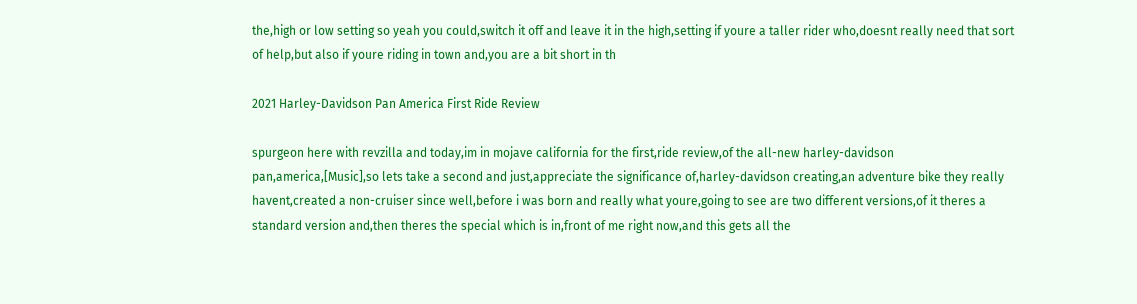the,high or low setting so yeah you could,switch it off and leave it in the high,setting if youre a taller rider who,doesnt really need that sort of help,but also if youre riding in town and,you are a bit short in th

2021 Harley-Davidson Pan America First Ride Review

spurgeon here with revzilla and today,im in mojave california for the first,ride review,of the all-new harley-davidson pan,america,[Music],so lets take a second and just,appreciate the significance of,harley-davidson creating,an adventure bike they really havent,created a non-cruiser since well,before i was born and really what youre,going to see are two different versions,of it theres a standard version and,then theres the special which is in,front of me right now,and this gets all the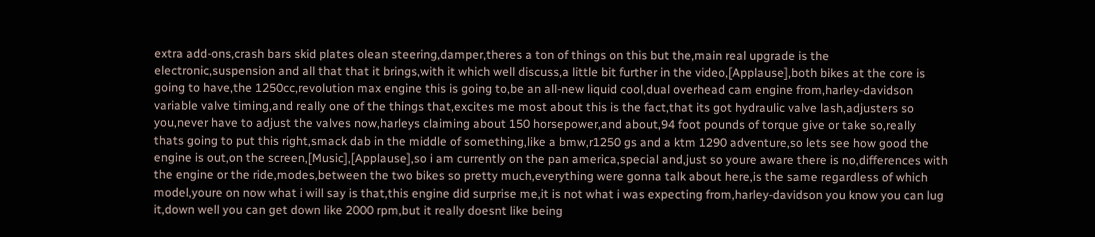extra add-ons,crash bars skid plates olean steering,damper,theres a ton of things on this but the,main real upgrade is the electronic,suspension and all that that it brings,with it which well discuss,a little bit further in the video,[Applause],both bikes at the core is going to have,the 1250cc,revolution max engine this is going to,be an all-new liquid cool,dual overhead cam engine from,harley-davidson variable valve timing,and really one of the things that,excites me most about this is the fact,that its got hydraulic valve lash,adjusters so you,never have to adjust the valves now,harleys claiming about 150 horsepower,and about,94 foot pounds of torque give or take so,really thats going to put this right,smack dab in the middle of something,like a bmw,r1250 gs and a ktm 1290 adventure,so lets see how good the engine is out,on the screen,[Music],[Applause],so i am currently on the pan america,special and,just so youre aware there is no,differences with the engine or the ride,modes,between the two bikes so pretty much,everything were gonna talk about here,is the same regardless of which model,youre on now what i will say is that,this engine did surprise me,it is not what i was expecting from,harley-davidson you know you can lug it,down well you can get down like 2000 rpm,but it really doesnt like being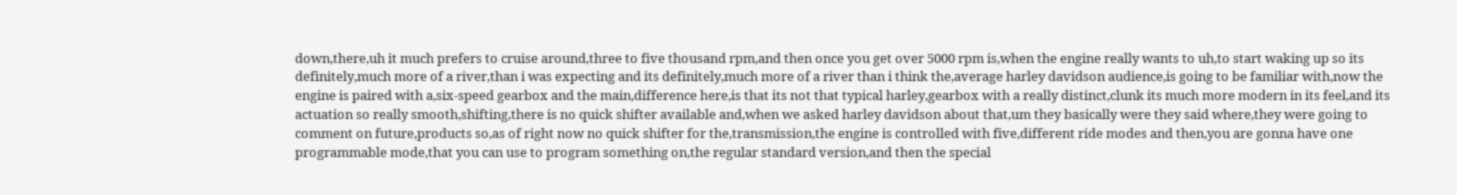down,there,uh it much prefers to cruise around,three to five thousand rpm,and then once you get over 5000 rpm is,when the engine really wants to uh,to start waking up so its definitely,much more of a river,than i was expecting and its definitely,much more of a river than i think the,average harley davidson audience,is going to be familiar with,now the engine is paired with a,six-speed gearbox and the main,difference here,is that its not that typical harley,gearbox with a really distinct,clunk its much more modern in its feel,and its actuation so really smooth,shifting,there is no quick shifter available and,when we asked harley davidson about that,um they basically were they said where,they were going to comment on future,products so,as of right now no quick shifter for the,transmission,the engine is controlled with five,different ride modes and then,you are gonna have one programmable mode,that you can use to program something on,the regular standard version,and then the special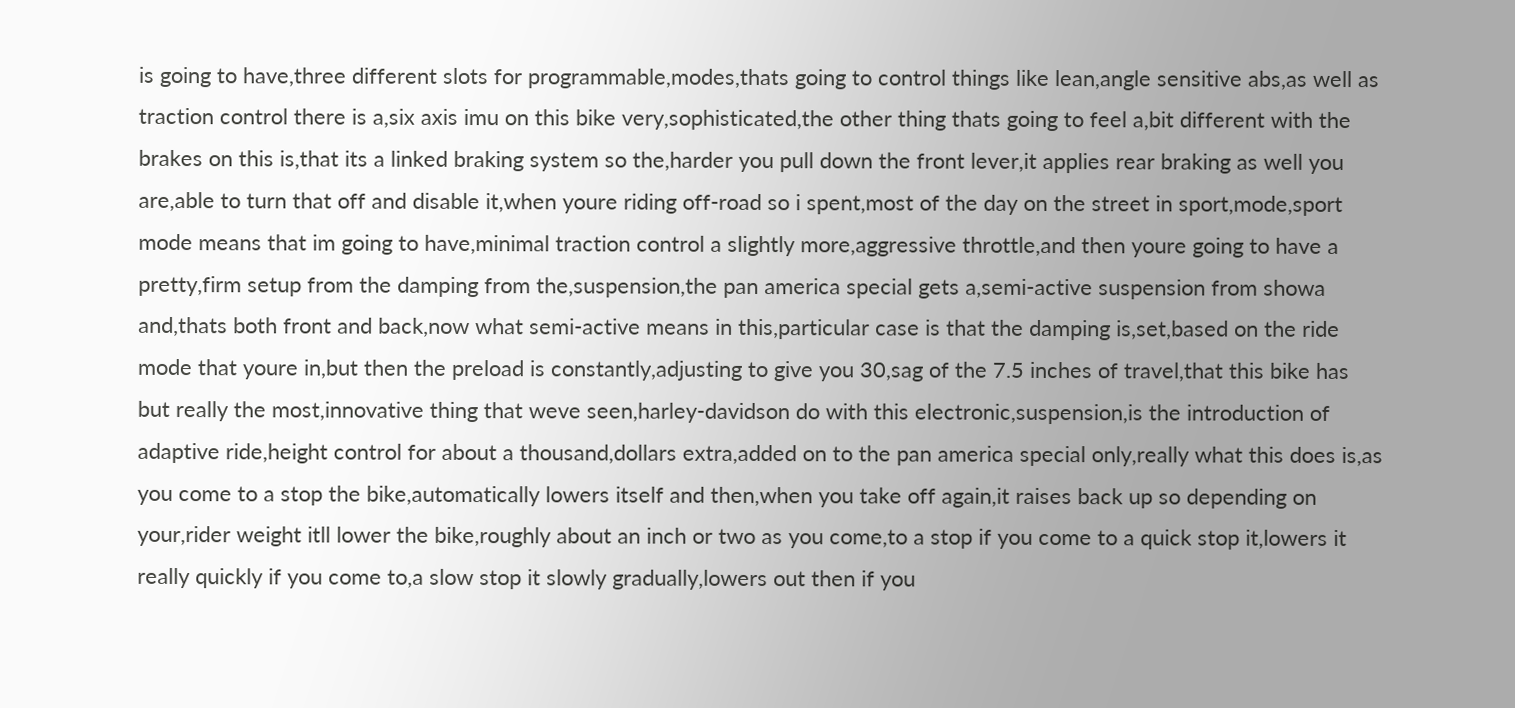is going to have,three different slots for programmable,modes,thats going to control things like lean,angle sensitive abs,as well as traction control there is a,six axis imu on this bike very,sophisticated,the other thing thats going to feel a,bit different with the brakes on this is,that its a linked braking system so the,harder you pull down the front lever,it applies rear braking as well you are,able to turn that off and disable it,when youre riding off-road so i spent,most of the day on the street in sport,mode,sport mode means that im going to have,minimal traction control a slightly more,aggressive throttle,and then youre going to have a pretty,firm setup from the damping from the,suspension,the pan america special gets a,semi-active suspension from showa and,thats both front and back,now what semi-active means in this,particular case is that the damping is,set,based on the ride mode that youre in,but then the preload is constantly,adjusting to give you 30,sag of the 7.5 inches of travel,that this bike has but really the most,innovative thing that weve seen,harley-davidson do with this electronic,suspension,is the introduction of adaptive ride,height control for about a thousand,dollars extra,added on to the pan america special only,really what this does is,as you come to a stop the bike,automatically lowers itself and then,when you take off again,it raises back up so depending on your,rider weight itll lower the bike,roughly about an inch or two as you come,to a stop if you come to a quick stop it,lowers it really quickly if you come to,a slow stop it slowly gradually,lowers out then if you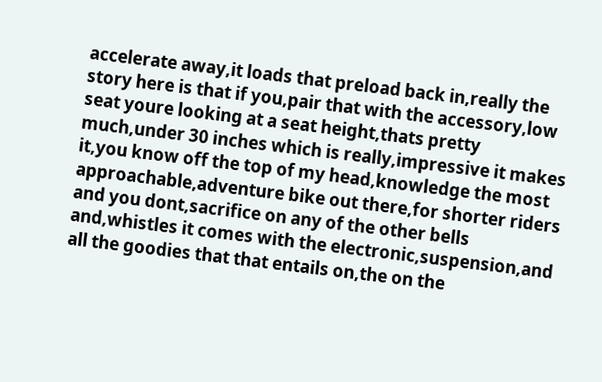accelerate away,it loads that preload back in,really the story here is that if you,pair that with the accessory,low seat youre looking at a seat height,thats pretty much,under 30 inches which is really,impressive it makes it,you know off the top of my head,knowledge the most approachable,adventure bike out there,for shorter riders and you dont,sacrifice on any of the other bells and,whistles it comes with the electronic,suspension,and all the goodies that that entails on,the on the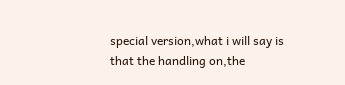special version,what i will say is that the handling on,the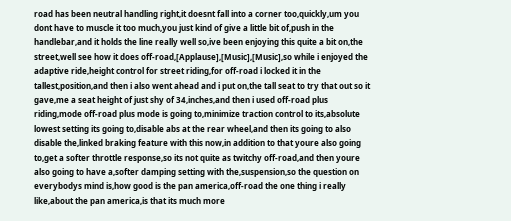road has been neutral handling right,it doesnt fall into a corner too,quickly,um you dont have to muscle it too much,you just kind of give a little bit of,push in the handlebar,and it holds the line really well so,ive been enjoying this quite a bit on,the street,well see how it does off-road,[Applause],[Music],[Music],so while i enjoyed the adaptive ride,height control for street riding,for off-road i locked it in the tallest,position,and then i also went ahead and i put on,the tall seat to try that out so it gave,me a seat height of just shy of 34,inches,and then i used off-road plus riding,mode off-road plus mode is going to,minimize traction control to its,absolute lowest setting its going to,disable abs at the rear wheel,and then its going to also disable the,linked braking feature with this now,in addition to that youre also going to,get a softer throttle response,so its not quite as twitchy off-road,and then youre also going to have a,softer damping setting with the,suspension,so the question on everybodys mind is,how good is the pan america,off-road the one thing i really like,about the pan america,is that its much more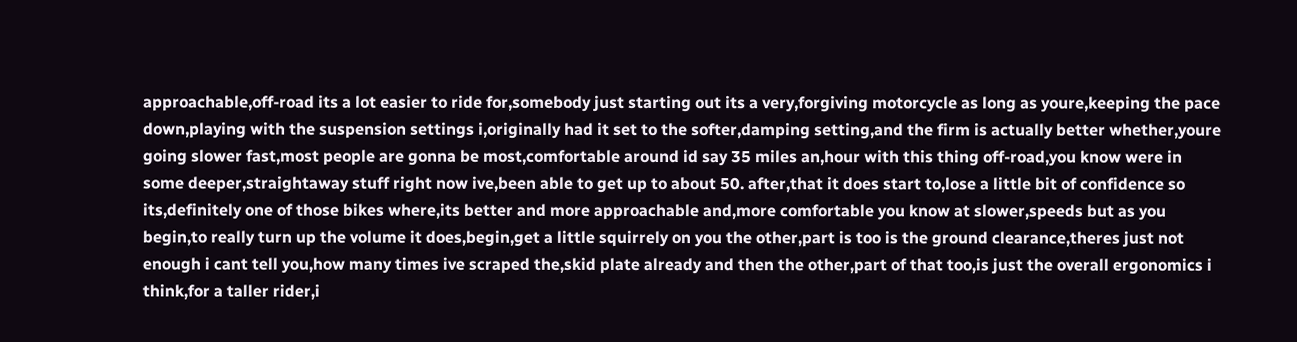approachable,off-road its a lot easier to ride for,somebody just starting out its a very,forgiving motorcycle as long as youre,keeping the pace down,playing with the suspension settings i,originally had it set to the softer,damping setting,and the firm is actually better whether,youre going slower fast,most people are gonna be most,comfortable around id say 35 miles an,hour with this thing off-road,you know were in some deeper,straightaway stuff right now ive,been able to get up to about 50. after,that it does start to,lose a little bit of confidence so its,definitely one of those bikes where,its better and more approachable and,more comfortable you know at slower,speeds but as you begin,to really turn up the volume it does,begin,get a little squirrely on you the other,part is too is the ground clearance,theres just not enough i cant tell you,how many times ive scraped the,skid plate already and then the other,part of that too,is just the overall ergonomics i think,for a taller rider,i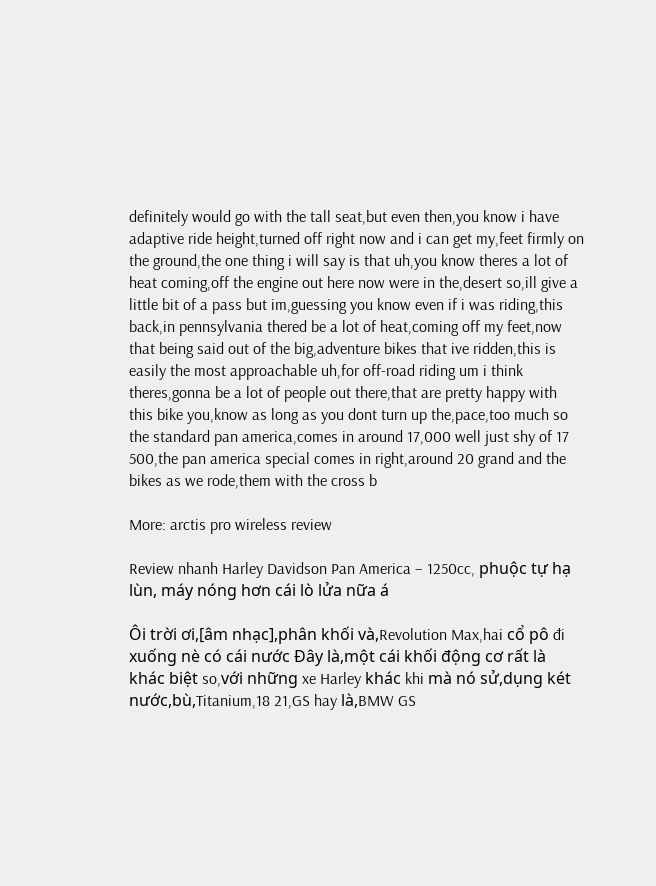definitely would go with the tall seat,but even then,you know i have adaptive ride height,turned off right now and i can get my,feet firmly on the ground,the one thing i will say is that uh,you know theres a lot of heat coming,off the engine out here now were in the,desert so,ill give a little bit of a pass but im,guessing you know even if i was riding,this back,in pennsylvania thered be a lot of heat,coming off my feet,now that being said out of the big,adventure bikes that ive ridden,this is easily the most approachable uh,for off-road riding um i think theres,gonna be a lot of people out there,that are pretty happy with this bike you,know as long as you dont turn up the,pace,too much so the standard pan america,comes in around 17,000 well just shy of 17 500,the pan america special comes in right,around 20 grand and the bikes as we rode,them with the cross b

More: arctis pro wireless review

Review nhanh Harley Davidson Pan America – 1250cc, phuộc tự hạ lùn, máy nóng hơn cái lò lửa nữa á

Ôi trời ơi,[âm nhạc],phân khối và,Revolution Max,hai cổ pô đi xuống nè có cái nước Đây là,một cái khối động cơ rất là khác biệt so,với những xe Harley khác khi mà nó sử,dụng két nước,bù,Titanium,18 21,GS hay là,BMW GS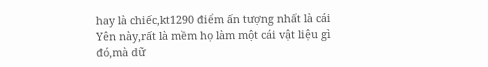hay là chiếc,kt1290 điểm ấn tượng nhất là cái Yên này,rất là mềm họ làm một cái vật liệu gì đó,mà dữ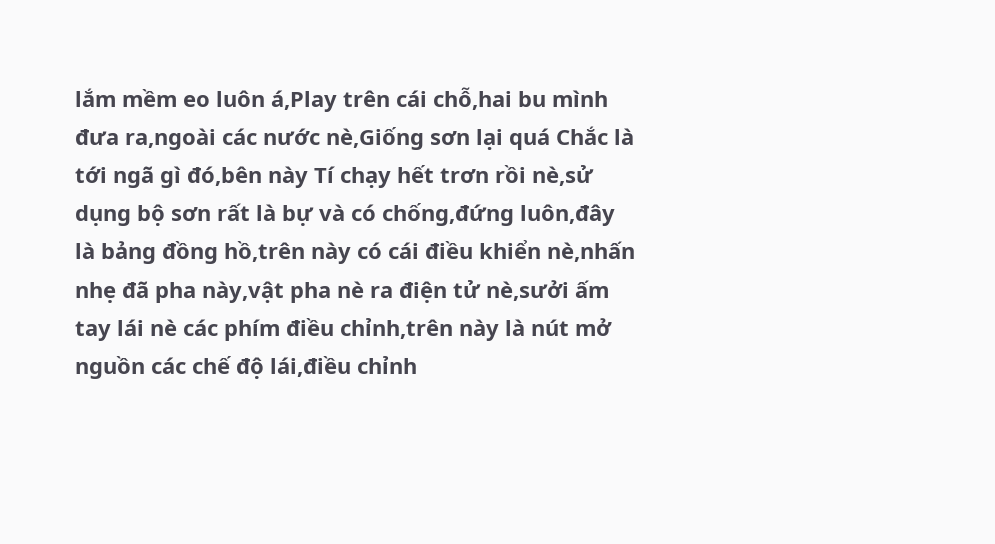lắm mềm eo luôn á,Play trên cái chỗ,hai bu mình đưa ra,ngoài các nước nè,Giống sơn lại quá Chắc là tới ngã gì đó,bên này Tí chạy hết trơn rồi nè,sử dụng bộ sơn rất là bự và có chống,đứng luôn,đây là bảng đồng hồ,trên này có cái điều khiển nè,nhấn nhẹ đã pha này,vật pha nè ra điện tử nè,sưởi ấm tay lái nè các phím điều chỉnh,trên này là nút mở nguồn các chế độ lái,điều chỉnh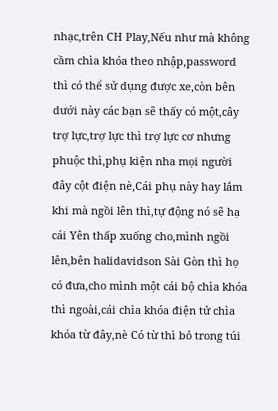nhạc,trên CH Play,Nếu như mà không cầm chìa khóa theo nhập,password thì có thể sử dụng được xe,còn bên dưới này các bạn sẽ thấy có một,cây trợ lực,trợ lực thì trợ lực cơ nhưng phuộc thì,phụ kiện nha mọi người đây cột điện nè,Cái phụ này hay lắm khi mà ngồi lên thì,tự động nó sẽ hạ cái Yên thấp xuống cho,mình ngồi lên,bên halidavidson Sài Gòn thì họ có đưa,cho mình một cái bộ chìa khóa thì ngoài,cái chìa khóa điện tử chìa khóa từ đây,nè Có từ thì bỏ trong túi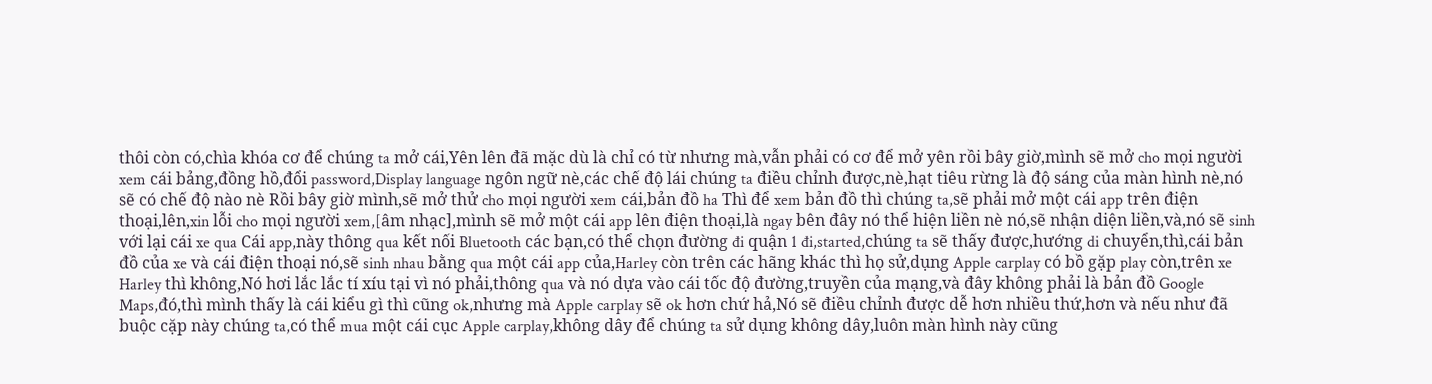thôi còn có,chìa khóa cơ để chúng ta mở cái,Yên lên đã mặc dù là chỉ có từ nhưng mà,vẫn phải có cơ để mở yên rồi bây giờ,mình sẽ mở cho mọi người xem cái bảng,đồng hồ,đổi password,Display language ngôn ngữ nè,các chế độ lái chúng ta điều chỉnh được,nè,hạt tiêu rừng là độ sáng của màn hình nè,nó sẽ có chế độ nào nè Rồi bây giờ mình,sẽ mở thử cho mọi người xem cái,bản đồ ha Thì để xem bản đồ thì chúng ta,sẽ phải mở một cái app trên điện thoại,lên,xin lỗi cho mọi người xem,[âm nhạc],mình sẽ mở một cái app lên điện thoại,là ngay bên đây nó thể hiện liền nè nó,sẽ nhận diện liền,và,nó sẽ sinh với lại cái xe qua Cái app,này thông qua kết nối Bluetooth các bạn,có thể chọn đường đi quận 1 đi,started,chúng ta sẽ thấy được,hướng di chuyển,thì,cái bản đồ của xe và cái điện thoại nó,sẽ sinh nhau bằng qua một cái app của,Harley còn trên các hãng khác thì họ sử,dụng Apple carplay có bồ gặp play còn,trên xe Harley thì không,Nó hơi lắc lắc tí xíu tại vì nó phải,thông qua và nó dựa vào cái tốc độ đường,truyền của mạng,và đây không phải là bản đồ Google Maps,đó,thì mình thấy là cái kiểu gì thì cũng ok,nhưng mà Apple carplay sẽ ok hơn chứ hả,Nó sẽ điều chỉnh được dễ hơn nhiều thứ,hơn và nếu như đã buộc cặp này chúng ta,có thể mua một cái cục Apple carplay,không dây để chúng ta sử dụng không dây,luôn màn hình này cũng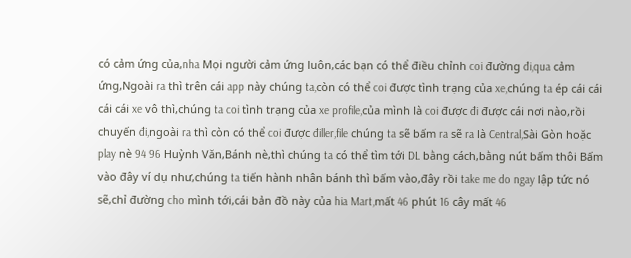có cảm ứng của,nha Mọi người cảm ứng luôn,các bạn có thể điều chỉnh coi đường đi,qua cảm ứng,Ngoài ra thì trên cái app này chúng ta,còn có thể coi được tình trạng của xe,chúng ta ép cái cái cái cái xe vô thì,chúng ta coi tình trạng của xe profile,của mình là coi được đi được cái nơi nào,rồi chuyến đi,ngoài ra thì còn có thể coi được điller,file chúng ta sẽ bấm ra sẽ ra là Central,Sài Gòn hoặc play nè 94 96 Huỳnh Văn,Bánh nè,thì chúng ta có thể tìm tới DL bằng cách,bằng nút bấm thôi Bấm vào đây ví dụ như,chúng ta tiến hành nhân bánh thì bấm vào,đây rồi take me do ngay lập tức nó sẽ,chỉ đường cho mình tới,cái bản đồ này của hia Mart,mất 46 phút 16 cây mất 46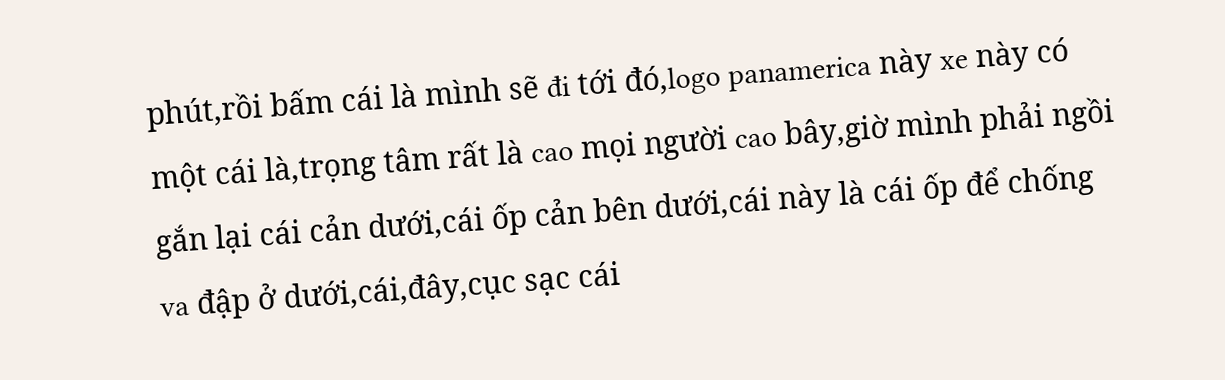phút,rồi bấm cái là mình sẽ đi tới đó,logo panamerica này xe này có một cái là,trọng tâm rất là cao mọi người cao bây,giờ mình phải ngồi gắn lại cái cản dưới,cái ốp cản bên dưới,cái này là cái ốp để chống va đập ở dưới,cái,đây,cục sạc cái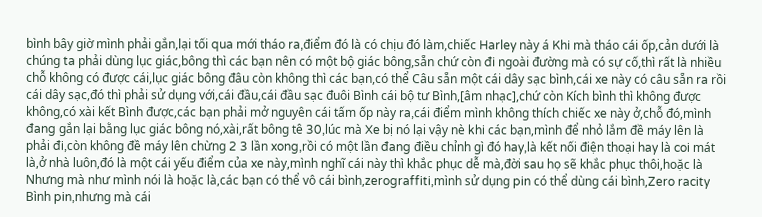bình bây giờ mình phải gắn,lại tối qua mới tháo ra,điểm đó là có chịu đó làm,chiếc Harley này á Khi mà tháo cái ốp,cản dưới là chúng ta phải dùng lục giác,bông thì các bạn nên có một bộ giác bông,sẵn chứ còn đi ngoài đường mà có sự cố,thì rất là nhiều chỗ không có được cái,lục giác bông đâu còn không thì các bạn,có thể Câu sẵn một cái dây sạc bình,cái xe này có câu sẵn ra rồi cái dây sạc,đó thì phải sử dụng với,cái đầu,cái đầu sạc đuôi Bình cái bộ tư Bình,[âm nhạc],chứ còn Kích bình thì không được không,có xài kết Bình được,các bạn phải mở nguyên cái tấm ốp này ra,cái điểm mình không thích chiếc xe này ở,chỗ đó,mình đang gắn lại bằng lục giác bông nó,xài,rất bông tê 30,lúc mà Xe bị nó lại vậy nè khi các bạn,mình để nhỏ lắm đề máy lên là phải đi,còn không đề máy lên chừng 2 3 lần xong,rồi có một lần đang điều chỉnh gì đó hay,là kết nối điện thoại hay là coi mát là,ở nhà luôn,đó là một cái yếu điểm của xe này,mình nghĩ cái này thì khắc phục dễ mà,đời sau họ sẽ khắc phục thôi,hoặc là Nhưng mà như mình nói là hoặc là,các bạn có thể vô cái bình,zerograffiti,mình sử dụng pin có thể dùng cái bình,Zero racity Bình pin,nhưng mà cái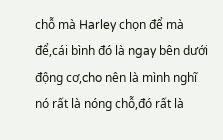chỗ mà Harley chọn để mà để,cái bình đó là ngay bên dưới động cơ,cho nên là mình nghĩ nó rất là nóng chỗ,đó rất là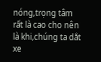nóng,trọng tâm rất là cao cho nên là khi,chúng ta dắt xe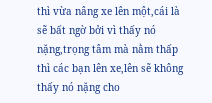thì vừa nâng xe lên một,cái là sẽ bất ngờ bởi vì thấy nó nặng,trọng tâm mà nằm thấp thì các bạn lên xe,lên sẽ không thấy nó nặng cho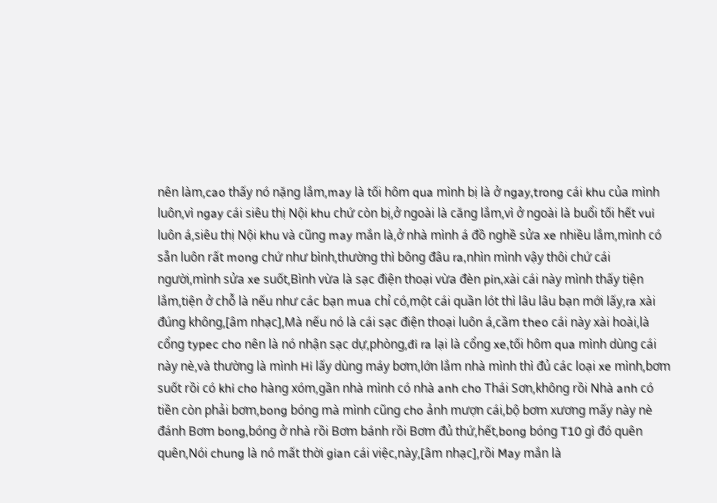nên làm,cao thấy nó nặng lắm,may là tối hôm qua mình bị là ở ngay,trong cái khu của mình luôn,vì ngay cái siêu thị Nội khu chứ còn bị,ở ngoài là căng lắm,vì ở ngoài là buổi tối hết vui luôn á,siêu thị Nội khu và cũng may mắn là,ở nhà mình á đồ nghề sửa xe nhiều lắm,mình có sẵn luôn rất mong chứ như bình,thường thì bông đâu ra,nhìn mình vậy thôi chứ cái người,mình sửa xe suốt,Bình vừa là sạc điện thoại vừa đèn pin,xài cái này mình thấy tiện lắm,tiện ở chỗ là nếu như các bạn mua chỉ có,một cái quần lót thì lâu lâu bạn mới lấy,ra xài đúng không,[âm nhạc],Mà nếu nó là cái sạc điện thoại luôn á,cầm theo cái này xài hoài,là cổng typec cho nên là nó nhận sạc dự,phòng,đi ra lại là cổng xe,tối hôm qua mình dùng cái này nè,và thường là mình Hi lấy dùng máy bơm,lớn lắm nhà mình thì đủ các loại xe mình,bơm suốt rồi có khi cho hàng xóm,gần nhà mình có nhà anh cho Thái Sơn,không rồi Nhà anh có tiền còn phải bơm,bong bóng mà mình cũng cho ảnh mượn cái,bộ bơm xương mấy này nè đánh Bơm bong,bóng ở nhà rồi Bơm bánh rồi Bơm đủ thứ,hết,bong bóng T10 gì đó quên quên,Nói chung là nó mất thời gian cái việc,này,[âm nhạc],rồi May mắn là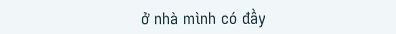ở nhà mình có đầy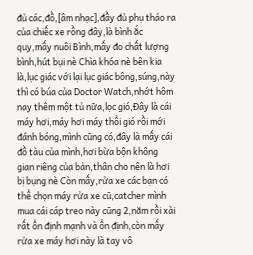đủ các,đồ,[âm nhạc],đầy đủ phụ tháo ra của chiếc xe rồng đây,là bình ắc quy,mấy nuôi Bình,mấy đo chất lượng bình,hút bụi nè Chìa khóa nè bên kia là,lục giác với lại lục giác bông,súng,này thì có búa của Doctor Watch,nhớt hôm nay thêm một tủ nữa,lọc gió,Đây là cái máy hơi,máy hơi máy thổi gió rồi mới đánh bóng,mình cũng có,đây là mấy cái đồ tàu của mình,hơi bừa bộn không gian riêng của bản,thân cho nên là hơi bị bụng nè Còn mấy,rửa xe các bạn có thể chọn máy rửa xe cũ,catcher mình mua cái cáp treo này cũng 2,năm rồi xài rất ổn định mạnh và ổn định,còn mấy rửa xe máy hơi này là tay vô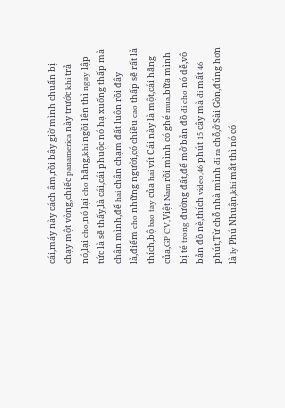cái,máy này cách âm,rồi bây giờ mình chuẩn bị chạy một vòng,chiếc panamerica này trước khi trả nó,lại cho,nó lại cho hãng,khi ngồi lên thì ngay lập tức là sẽ thấy,là cái,cái phuộc nó hạ xuống thấp mà chân mình,để hai chân chạm đất luôn rồi đây là,điểm cho những người,có chiều cao thấp sẽ rất là thích,bộ bao tay của hai vít Cái này là một,cái hãng của,GP CV,Việt Nam rồi mình có ghé mua,bữa mình bị té trong đường đất,để mở bản đồ đi cho nó dễ,vô bản đồ nè,thích video,46 phút 15 cây mà đi mất 46 phút,Từ chỗ nhà mình đi ra chỗ,ở Sài Gòn,đúng hơn là ly Phú Nhuận,khi mắt thì nó có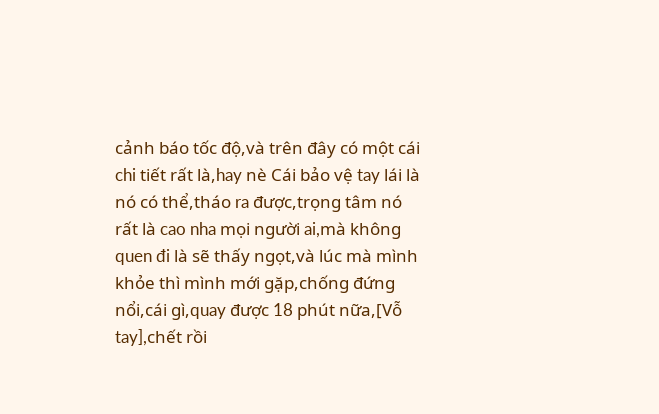cảnh báo tốc độ,và trên đây có một cái chi tiết rất là,hay nè Cái bảo vệ tay lái là nó có thể,tháo ra được,trọng tâm nó rất là cao nha mọi người ai,mà không quen đi là sẽ thấy ngọt,và lúc mà mình khỏe thì mình mới gặp,chống đứng nổi,cái gì,quay được 18 phút nữa,[Vỗ tay],chết rồi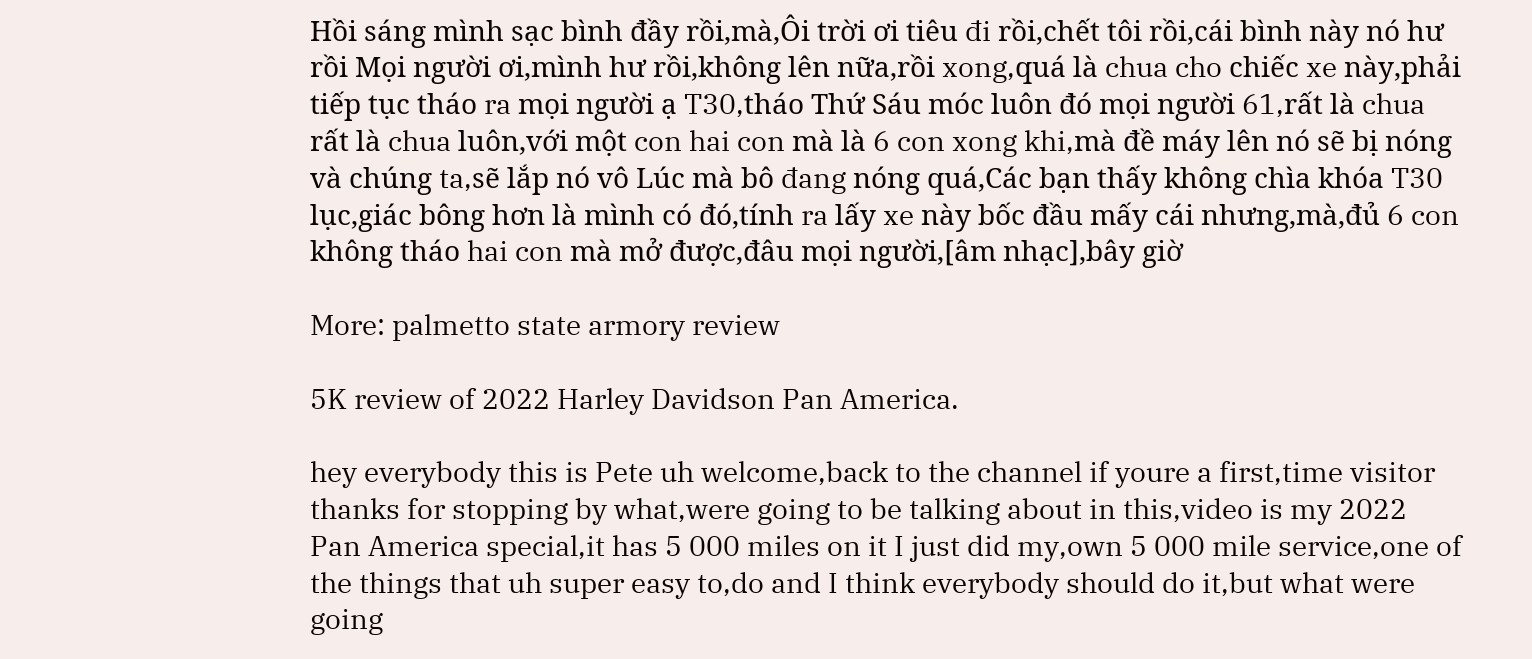Hồi sáng mình sạc bình đầy rồi,mà,Ôi trời ơi tiêu đi rồi,chết tôi rồi,cái bình này nó hư rồi Mọi người ơi,mình hư rồi,không lên nữa,rồi xong,quá là chua cho chiếc xe này,phải tiếp tục tháo ra mọi người ạ T30,tháo Thứ Sáu móc luôn đó mọi người 61,rất là chua rất là chua luôn,với một con hai con mà là 6 con xong khi,mà đề máy lên nó sẽ bị nóng và chúng ta,sẽ lắp nó vô Lúc mà bô đang nóng quá,Các bạn thấy không chìa khóa T30 lục,giác bông hơn là mình có đó,tính ra lấy xe này bốc đầu mấy cái nhưng,mà,đủ 6 con không tháo hai con mà mở được,đâu mọi người,[âm nhạc],bây giờ

More: palmetto state armory review

5K review of 2022 Harley Davidson Pan America.

hey everybody this is Pete uh welcome,back to the channel if youre a first,time visitor thanks for stopping by what,were going to be talking about in this,video is my 2022 Pan America special,it has 5 000 miles on it I just did my,own 5 000 mile service,one of the things that uh super easy to,do and I think everybody should do it,but what were going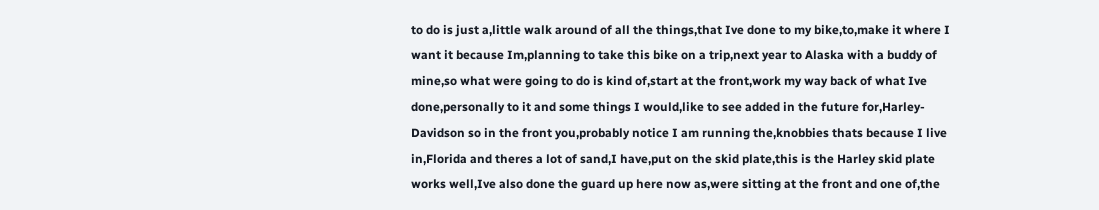to do is just a,little walk around of all the things,that Ive done to my bike,to,make it where I want it because Im,planning to take this bike on a trip,next year to Alaska with a buddy of mine,so what were going to do is kind of,start at the front,work my way back of what Ive done,personally to it and some things I would,like to see added in the future for,Harley-Davidson so in the front you,probably notice I am running the,knobbies thats because I live in,Florida and theres a lot of sand,I have,put on the skid plate,this is the Harley skid plate works well,Ive also done the guard up here now as,were sitting at the front and one of,the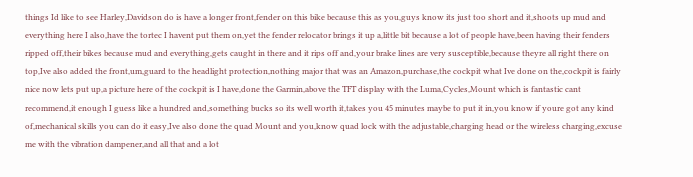things Id like to see Harley,Davidson do is have a longer front,fender on this bike because this as you,guys know its just too short and it,shoots up mud and everything here I also,have the tortec I havent put them on,yet the fender relocator brings it up a,little bit because a lot of people have,been having their fenders ripped off,their bikes because mud and everything,gets caught in there and it rips off and,your brake lines are very susceptible,because theyre all right there on top,Ive also added the front,um,guard to the headlight protection,nothing major that was an Amazon,purchase,the cockpit what Ive done on the,cockpit is fairly nice now lets put up,a picture here of the cockpit is I have,done the Garmin,above the TFT display with the Luma,Cycles,Mount which is fantastic cant recommend,it enough I guess like a hundred and,something bucks so its well worth it,takes you 45 minutes maybe to put it in,you know if youre got any kind of,mechanical skills you can do it easy,Ive also done the quad Mount and you,know quad lock with the adjustable,charging head or the wireless charging,excuse me with the vibration dampener,and all that and a lot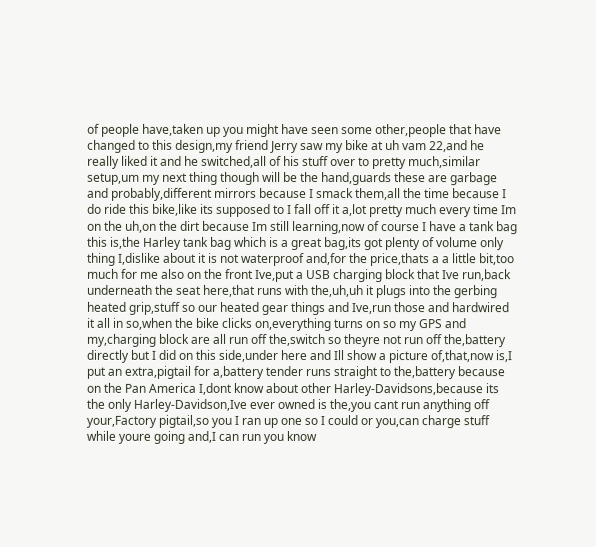of people have,taken up you might have seen some other,people that have changed to this design,my friend Jerry saw my bike at uh vam 22,and he really liked it and he switched,all of his stuff over to pretty much,similar setup,um my next thing though will be the hand,guards these are garbage and probably,different mirrors because I smack them,all the time because I do ride this bike,like its supposed to I fall off it a,lot pretty much every time Im on the uh,on the dirt because Im still learning,now of course I have a tank bag this is,the Harley tank bag which is a great bag,its got plenty of volume only thing I,dislike about it is not waterproof and,for the price,thats a a little bit,too much for me also on the front Ive,put a USB charging block that Ive run,back underneath the seat here,that runs with the,uh,uh it plugs into the gerbing heated grip,stuff so our heated gear things and Ive,run those and hardwired it all in so,when the bike clicks on,everything turns on so my GPS and my,charging block are all run off the,switch so theyre not run off the,battery directly but I did on this side,under here and Ill show a picture of,that,now is,I put an extra,pigtail for a,battery tender runs straight to the,battery because on the Pan America I,dont know about other Harley-Davidsons,because its the only Harley-Davidson,Ive ever owned is the,you cant run anything off your,Factory pigtail,so you I ran up one so I could or you,can charge stuff while youre going and,I can run you know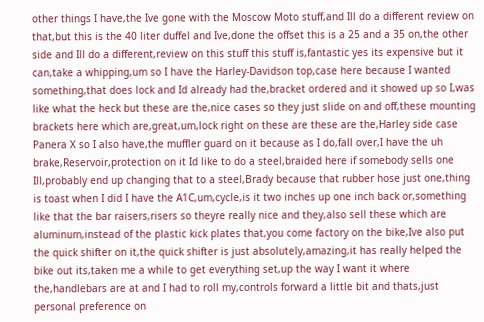other things I have,the Ive gone with the Moscow Moto stuff,and Ill do a different review on that,but this is the 40 liter duffel and Ive,done the offset this is a 25 and a 35 on,the other side and Ill do a different,review on this stuff this stuff is,fantastic yes its expensive but it can,take a whipping,um so I have the Harley-Davidson top,case here because I wanted something,that does lock and Id already had the,bracket ordered and it showed up so I,was like what the heck but these are the,nice cases so they just slide on and off,these mounting brackets here which are,great,um,lock right on these are these are the,Harley side case Panera X so I also have,the muffler guard on it because as I do,fall over,I have the uh brake,Reservoir,protection on it Id like to do a steel,braided here if somebody sells one Ill,probably end up changing that to a steel,Brady because that rubber hose just one,thing is toast when I did I have the A1C,um,cycle,is it two inches up one inch back or,something like that the bar raisers,risers so theyre really nice and they,also sell these which are aluminum,instead of the plastic kick plates that,you come factory on the bike,Ive also put the quick shifter on it,the quick shifter is just absolutely,amazing,it has really helped the bike out its,taken me a while to get everything set,up the way I want it where the,handlebars are at and I had to roll my,controls forward a little bit and thats,just personal preference on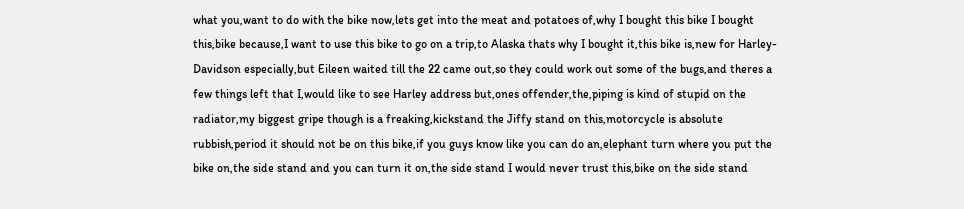what you,want to do with the bike now,lets get into the meat and potatoes of,why I bought this bike I bought this,bike because,I want to use this bike to go on a trip,to Alaska thats why I bought it,this bike is,new for Harley-Davidson especially,but Eileen waited till the 22 came out,so they could work out some of the bugs,and theres a few things left that I,would like to see Harley address but,ones offender,the,piping is kind of stupid on the radiator,my biggest gripe though is a freaking,kickstand the Jiffy stand on this,motorcycle is absolute rubbish,period it should not be on this bike,if you guys know like you can do an,elephant turn where you put the bike on,the side stand and you can turn it on,the side stand I would never trust this,bike on the side stand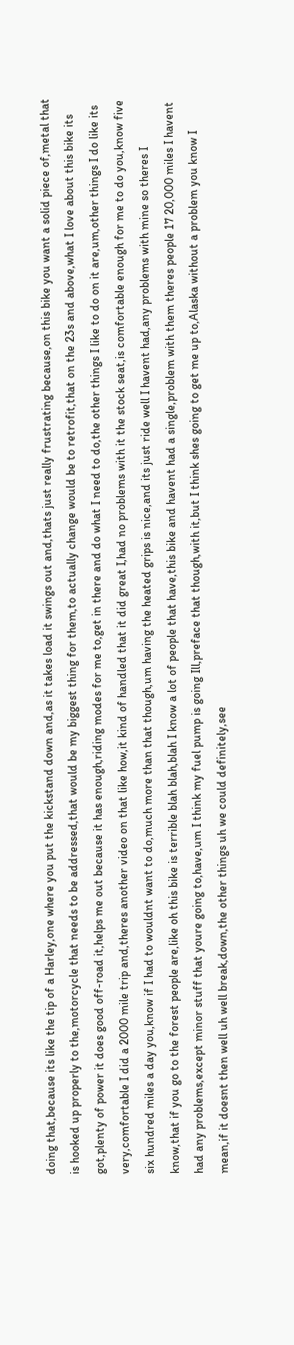doing that,because its like the tip of a Harley,one where you put the kickstand down and,as it takes load it swings out and,thats just really frustrating because,on this bike you want a solid piece of,metal that is hooked up properly to the,motorcycle that needs to be addressed,that would be my biggest thing for them,to actually change would be to retrofit,that on the 23s and above,what I love about this bike its got,plenty of power it does good off-road it,helps me out because it has enough,riding modes for me to,get in there and do what I need to do,the other things I like to do on it are,um,other things I do like its very,comfortable I did a 2000 mile trip and,theres another video on that like how,it kind of handled that it did great I,had no problems with it the stock seat,is comfortable enough for me to do you,know five six hundred miles a day you,know if I had to wouldnt want to do,much more than that though,um having the heated grips is nice,and its just ride well I havent had,any problems with mine so theres I know,that if you go to the forest people are,like oh this bike is terrible blah blah,blah I know a lot of people that have,this bike and havent had a single,problem with them theres people 17 20,000 miles I havent had any problems,except minor stuff that youre going to,have,um I think my fuel pump is going Ill,preface that though,with it,but I think shes going to get me up to,Alaska without a problem you know I mean,if it doesnt then well uh well break,down,the other things uh we could definitely,see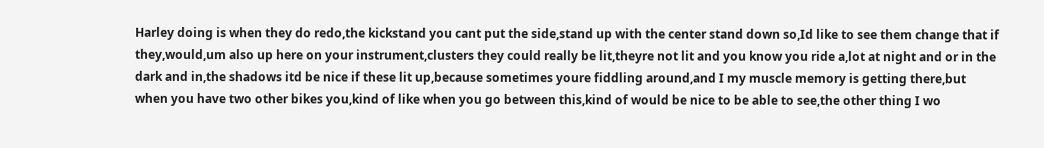Harley doing is when they do redo,the kickstand you cant put the side,stand up with the center stand down so,Id like to see them change that if they,would,um also up here on your instrument,clusters they could really be lit,theyre not lit and you know you ride a,lot at night and or in the dark and in,the shadows itd be nice if these lit up,because sometimes youre fiddling around,and I my muscle memory is getting there,but when you have two other bikes you,kind of like when you go between this,kind of would be nice to be able to see,the other thing I wo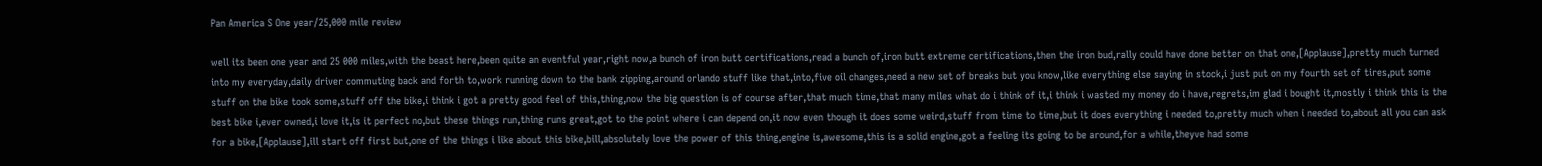Pan America S One year/25,000 mile review

well its been one year and 25 000 miles,with the beast here,been quite an eventful year,right now,a bunch of iron butt certifications,read a bunch of,iron butt extreme certifications,then the iron bud,rally could have done better on that one,[Applause],pretty much turned into my everyday,daily driver commuting back and forth to,work running down to the bank zipping,around orlando stuff like that,into,five oil changes,need a new set of breaks but you know,like everything else saying in stock,i just put on my fourth set of tires,put some stuff on the bike took some,stuff off the bike,i think i got a pretty good feel of this,thing,now the big question is of course after,that much time,that many miles what do i think of it,i think i wasted my money do i have,regrets,im glad i bought it,mostly i think this is the best bike i,ever owned,i love it,is it perfect no,but these things run,thing runs great,got to the point where i can depend on,it now even though it does some weird,stuff from time to time,but it does everything i needed to,pretty much when i needed to,about all you can ask for a bike,[Applause],ill start off first but,one of the things i like about this bike,bill,absolutely love the power of this thing,engine is,awesome,this is a solid engine,got a feeling its going to be around,for a while,theyve had some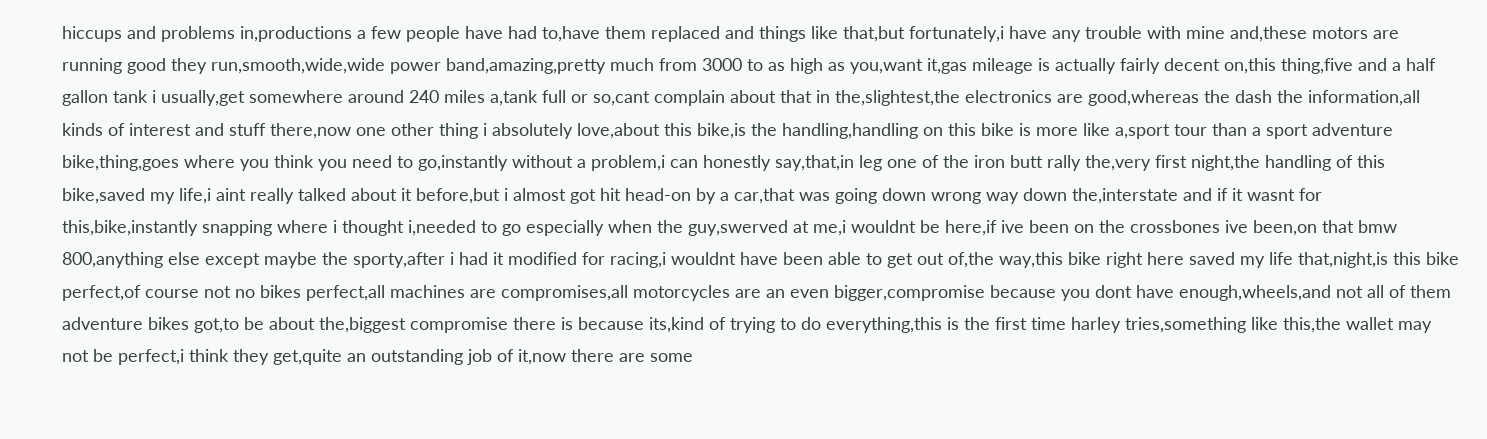hiccups and problems in,productions a few people have had to,have them replaced and things like that,but fortunately,i have any trouble with mine and,these motors are running good they run,smooth,wide,wide power band,amazing,pretty much from 3000 to as high as you,want it,gas mileage is actually fairly decent on,this thing,five and a half gallon tank i usually,get somewhere around 240 miles a,tank full or so,cant complain about that in the,slightest,the electronics are good,whereas the dash the information,all kinds of interest and stuff there,now one other thing i absolutely love,about this bike,is the handling,handling on this bike is more like a,sport tour than a sport adventure bike,thing,goes where you think you need to go,instantly without a problem,i can honestly say,that,in leg one of the iron butt rally the,very first night,the handling of this bike,saved my life,i aint really talked about it before,but i almost got hit head-on by a car,that was going down wrong way down the,interstate and if it wasnt for this,bike,instantly snapping where i thought i,needed to go especially when the guy,swerved at me,i wouldnt be here,if ive been on the crossbones ive been,on that bmw 800,anything else except maybe the sporty,after i had it modified for racing,i wouldnt have been able to get out of,the way,this bike right here saved my life that,night,is this bike perfect,of course not no bikes perfect,all machines are compromises,all motorcycles are an even bigger,compromise because you dont have enough,wheels,and not all of them adventure bikes got,to be about the,biggest compromise there is because its,kind of trying to do everything,this is the first time harley tries,something like this,the wallet may not be perfect,i think they get,quite an outstanding job of it,now there are some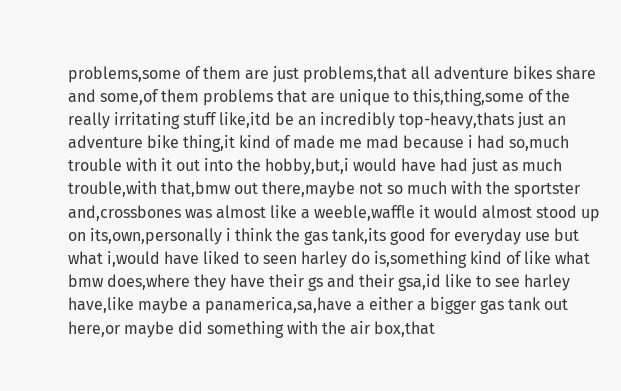problems,some of them are just problems,that all adventure bikes share and some,of them problems that are unique to this,thing,some of the really irritating stuff like,itd be an incredibly top-heavy,thats just an adventure bike thing,it kind of made me mad because i had so,much trouble with it out into the hobby,but,i would have had just as much trouble,with that,bmw out there,maybe not so much with the sportster and,crossbones was almost like a weeble,waffle it would almost stood up on its,own,personally i think the gas tank,its good for everyday use but what i,would have liked to seen harley do is,something kind of like what bmw does,where they have their gs and their gsa,id like to see harley have,like maybe a panamerica,sa,have a either a bigger gas tank out here,or maybe did something with the air box,that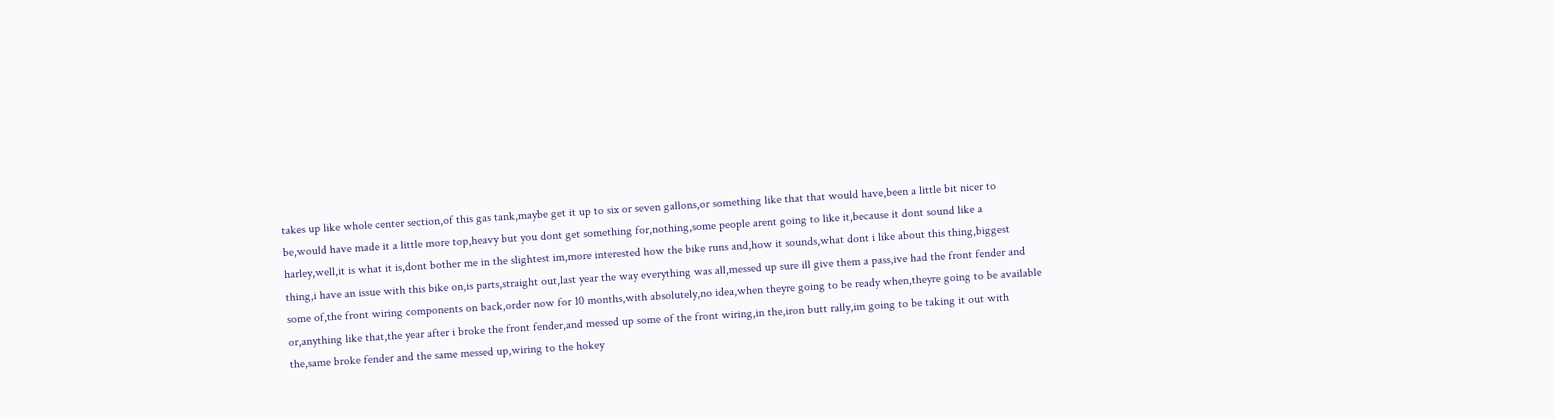takes up like whole center section,of this gas tank,maybe get it up to six or seven gallons,or something like that that would have,been a little bit nicer to be,would have made it a little more top,heavy but you dont get something for,nothing,some people arent going to like it,because it dont sound like a harley,well,it is what it is,dont bother me in the slightest im,more interested how the bike runs and,how it sounds,what dont i like about this thing,biggest thing,i have an issue with this bike on,is parts,straight out,last year the way everything was all,messed up sure ill give them a pass,ive had the front fender and some of,the front wiring components on back,order now for 10 months,with absolutely,no idea,when theyre going to be ready when,theyre going to be available or,anything like that,the year after i broke the front fender,and messed up some of the front wiring,in the,iron butt rally,im going to be taking it out with the,same broke fender and the same messed up,wiring to the hokey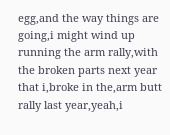egg,and the way things are going,i might wind up running the arm rally,with the broken parts next year that i,broke in the,arm butt rally last year,yeah,i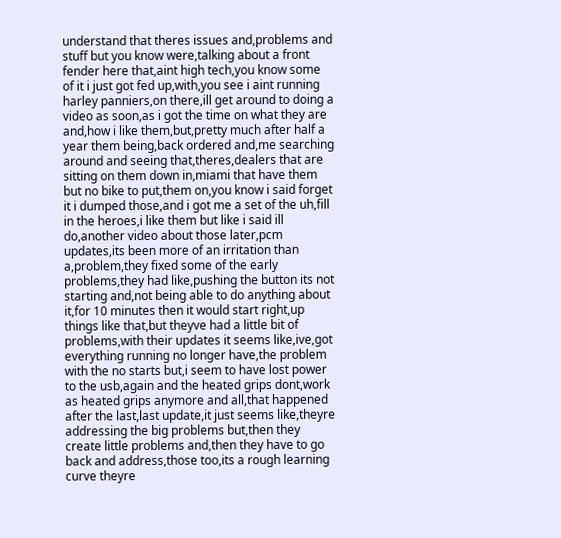understand that theres issues and,problems and stuff but you know were,talking about a front fender here that,aint high tech,you know some of it i just got fed up,with,you see i aint running harley panniers,on there,ill get around to doing a video as soon,as i got the time on what they are and,how i like them,but,pretty much after half a year them being,back ordered and,me searching around and seeing that,theres,dealers that are sitting on them down in,miami that have them but no bike to put,them on,you know i said forget it i dumped those,and i got me a set of the uh,fill in the heroes,i like them but like i said ill do,another video about those later,pcm updates,its been more of an irritation than a,problem,they fixed some of the early problems,they had like,pushing the button its not starting and,not being able to do anything about it,for 10 minutes then it would start right,up things like that,but theyve had a little bit of problems,with their updates it seems like,ive,got everything running no longer have,the problem with the no starts but,i seem to have lost power to the usb,again and the heated grips dont,work as heated grips anymore and all,that happened after the last,last update,it just seems like,theyre addressing the big problems but,then they create little problems and,then they have to go back and address,those too,its a rough learning curve theyre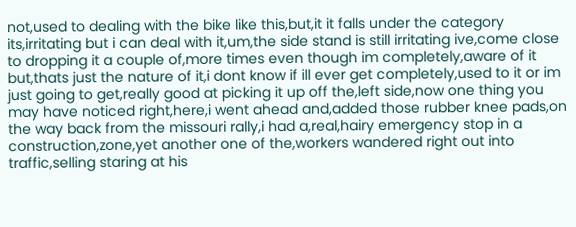not,used to dealing with the bike like this,but,it it falls under the category its,irritating but i can deal with it,um,the side stand is still irritating ive,come close to dropping it a couple of,more times even though im completely,aware of it but,thats just the nature of it,i dont know if ill ever get completely,used to it or im just going to get,really good at picking it up off the,left side,now one thing you may have noticed right,here,i went ahead and,added those rubber knee pads,on the way back from the missouri rally,i had a,real,hairy emergency stop in a construction,zone,yet another one of the,workers wandered right out into traffic,selling staring at his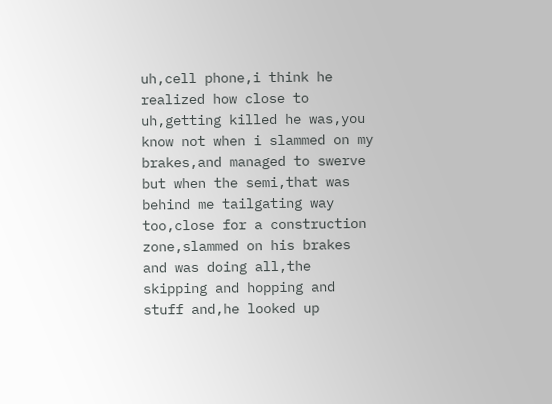uh,cell phone,i think he realized how close to uh,getting killed he was,you know not when i slammed on my brakes,and managed to swerve but when the semi,that was behind me tailgating way too,close for a construction zone,slammed on his brakes and was doing all,the skipping and hopping and stuff and,he looked up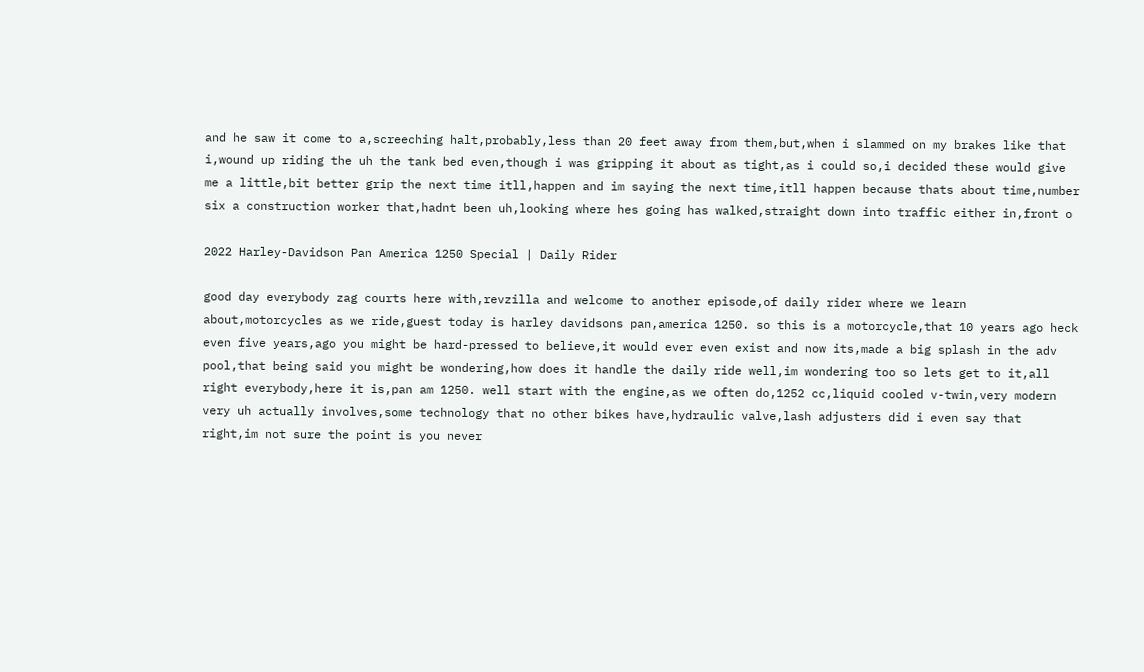and he saw it come to a,screeching halt,probably,less than 20 feet away from them,but,when i slammed on my brakes like that i,wound up riding the uh the tank bed even,though i was gripping it about as tight,as i could so,i decided these would give me a little,bit better grip the next time itll,happen and im saying the next time,itll happen because thats about time,number six a construction worker that,hadnt been uh,looking where hes going has walked,straight down into traffic either in,front o

2022 Harley-Davidson Pan America 1250 Special | Daily Rider

good day everybody zag courts here with,revzilla and welcome to another episode,of daily rider where we learn about,motorcycles as we ride,guest today is harley davidsons pan,america 1250. so this is a motorcycle,that 10 years ago heck even five years,ago you might be hard-pressed to believe,it would ever even exist and now its,made a big splash in the adv pool,that being said you might be wondering,how does it handle the daily ride well,im wondering too so lets get to it,all right everybody,here it is,pan am 1250. well start with the engine,as we often do,1252 cc,liquid cooled v-twin,very modern very uh actually involves,some technology that no other bikes have,hydraulic valve,lash adjusters did i even say that right,im not sure the point is you never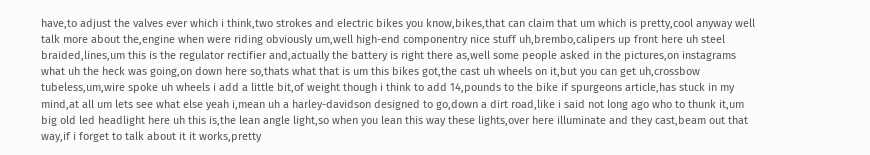have,to adjust the valves ever which i think,two strokes and electric bikes you know,bikes,that can claim that um which is pretty,cool anyway well talk more about the,engine when were riding obviously um,well high-end componentry nice stuff uh,brembo,calipers up front here uh steel braided,lines,um this is the regulator rectifier and,actually the battery is right there as,well some people asked in the pictures,on instagrams what uh the heck was going,on down here so,thats what that is um this bikes got,the cast uh wheels on it,but you can get uh,crossbow tubeless,um,wire spoke uh wheels i add a little bit,of weight though i think to add 14,pounds to the bike if spurgeons article,has stuck in my mind,at all um lets see what else yeah i,mean uh a harley-davidson designed to go,down a dirt road,like i said not long ago who to thunk it,um big old led headlight here uh this is,the lean angle light,so when you lean this way these lights,over here illuminate and they cast,beam out that way,if i forget to talk about it it works,pretty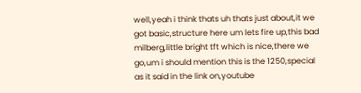well,yeah i think thats uh thats just about,it we got basic,structure here um lets fire up,this bad milberg,little bright tft which is nice,there we go,um i should mention this is the 1250,special as it said in the link on,youtube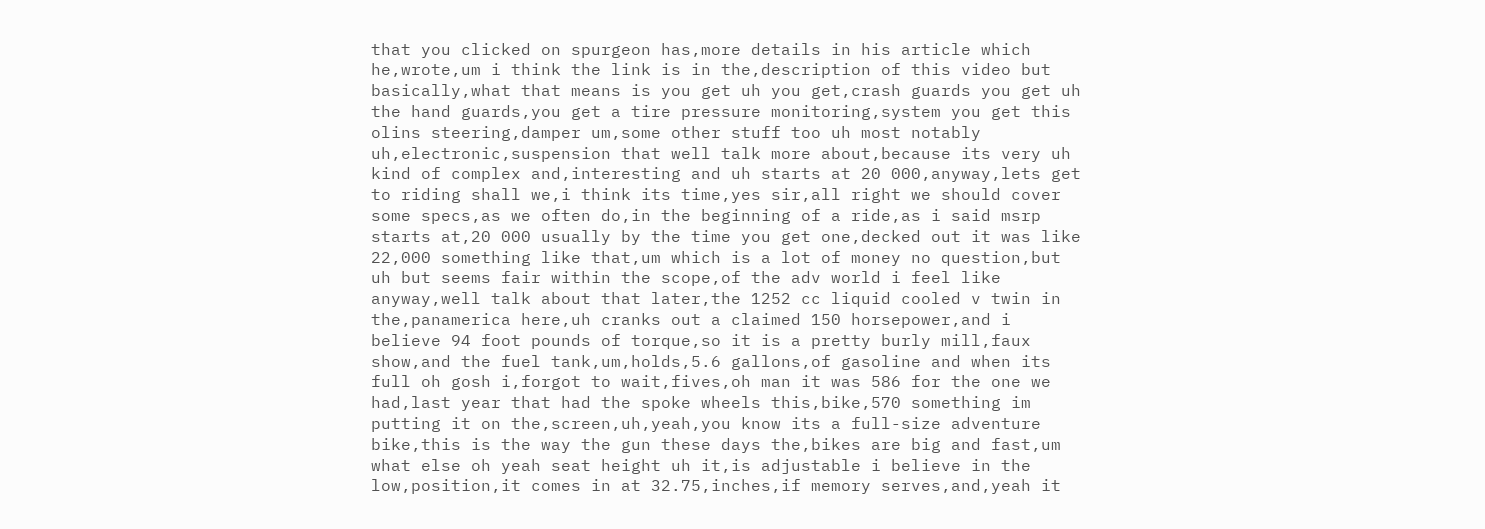that you clicked on spurgeon has,more details in his article which he,wrote,um i think the link is in the,description of this video but basically,what that means is you get uh you get,crash guards you get uh the hand guards,you get a tire pressure monitoring,system you get this olins steering,damper um,some other stuff too uh most notably uh,electronic,suspension that well talk more about,because its very uh kind of complex and,interesting and uh starts at 20 000,anyway,lets get to riding shall we,i think its time,yes sir,all right we should cover some specs,as we often do,in the beginning of a ride,as i said msrp starts at,20 000 usually by the time you get one,decked out it was like 22,000 something like that,um which is a lot of money no question,but uh but seems fair within the scope,of the adv world i feel like anyway,well talk about that later,the 1252 cc liquid cooled v twin in the,panamerica here,uh cranks out a claimed 150 horsepower,and i believe 94 foot pounds of torque,so it is a pretty burly mill,faux show,and the fuel tank,um,holds,5.6 gallons,of gasoline and when its full oh gosh i,forgot to wait,fives,oh man it was 586 for the one we had,last year that had the spoke wheels this,bike,570 something im putting it on the,screen,uh,yeah,you know its a full-size adventure bike,this is the way the gun these days the,bikes are big and fast,um what else oh yeah seat height uh it,is adjustable i believe in the low,position,it comes in at 32.75,inches,if memory serves,and,yeah it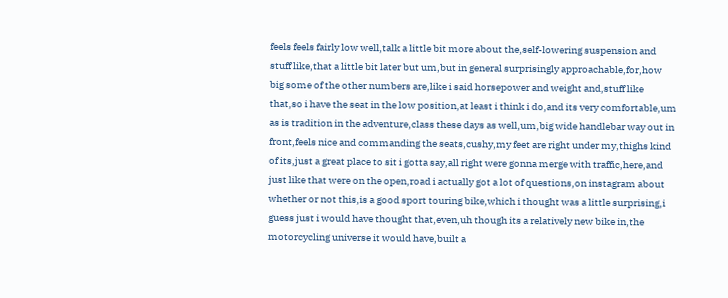feels feels fairly low well,talk a little bit more about the,self-lowering suspension and stuff like,that a little bit later but um,but in general surprisingly approachable,for,how big some of the other numbers are,like i said horsepower and weight and,stuff like that,so i have the seat in the low position,at least i think i do,and its very comfortable,um as is tradition in the adventure,class these days as well,um,big wide handlebar way out in front,feels nice and commanding the seats,cushy,my feet are right under my,thighs kind of its,just a great place to sit i gotta say,all right were gonna merge with traffic,here,and just like that were on the open,road i actually got a lot of questions,on instagram about whether or not this,is a good sport touring bike,which i thought was a little surprising,i guess just i would have thought that,even,uh though its a relatively new bike in,the motorcycling universe it would have,built a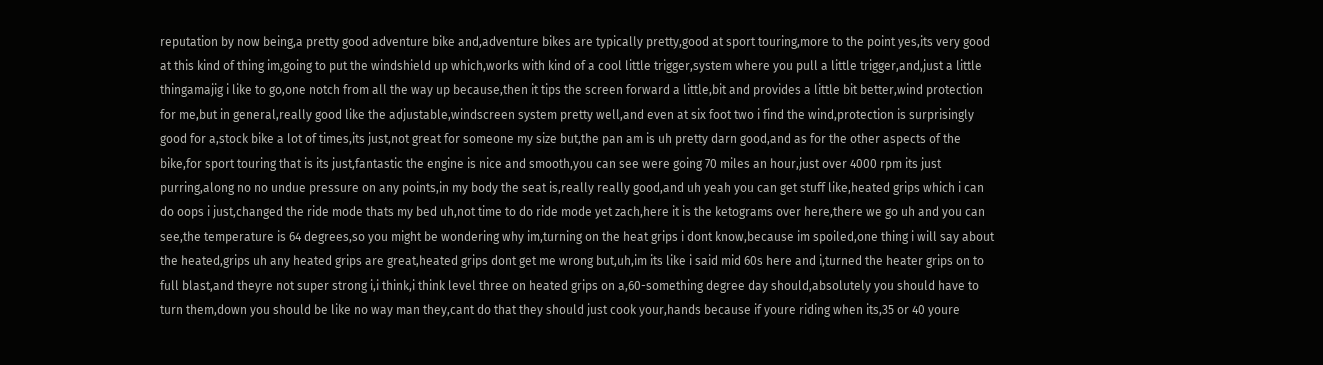reputation by now being,a pretty good adventure bike and,adventure bikes are typically pretty,good at sport touring,more to the point yes,its very good at this kind of thing im,going to put the windshield up which,works with kind of a cool little trigger,system where you pull a little trigger,and,just a little thingamajig i like to go,one notch from all the way up because,then it tips the screen forward a little,bit and provides a little bit better,wind protection for me,but in general,really good like the adjustable,windscreen system pretty well,and even at six foot two i find the wind,protection is surprisingly good for a,stock bike a lot of times,its just,not great for someone my size but,the pan am is uh pretty darn good,and as for the other aspects of the bike,for sport touring that is its just,fantastic the engine is nice and smooth,you can see were going 70 miles an hour,just over 4000 rpm its just purring,along no no undue pressure on any points,in my body the seat is,really really good,and uh yeah you can get stuff like,heated grips which i can do oops i just,changed the ride mode thats my bed uh,not time to do ride mode yet zach,here it is the ketograms over here,there we go uh and you can see,the temperature is 64 degrees,so you might be wondering why im,turning on the heat grips i dont know,because im spoiled,one thing i will say about the heated,grips uh any heated grips are great,heated grips dont get me wrong but,uh,im its like i said mid 60s here and i,turned the heater grips on to full blast,and theyre not super strong i,i think,i think level three on heated grips on a,60-something degree day should,absolutely you should have to turn them,down you should be like no way man they,cant do that they should just cook your,hands because if youre riding when its,35 or 40 youre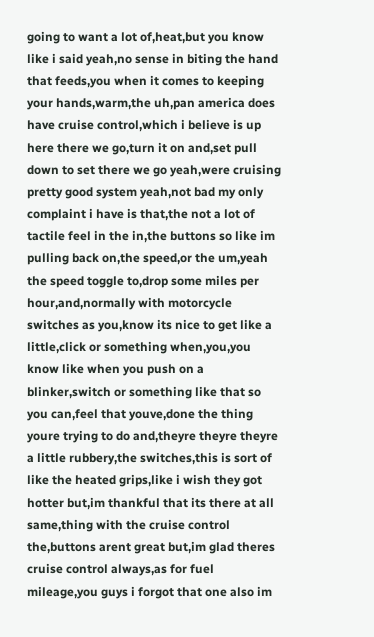going to want a lot of,heat,but you know like i said yeah,no sense in biting the hand that feeds,you when it comes to keeping your hands,warm,the uh,pan america does have cruise control,which i believe is up here there we go,turn it on and,set pull down to set there we go yeah,were cruising pretty good system yeah,not bad my only complaint i have is that,the not a lot of tactile feel in the in,the buttons so like im pulling back on,the speed,or the um,yeah the speed toggle to,drop some miles per hour,and,normally with motorcycle switches as you,know its nice to get like a little,click or something when,you,you know like when you push on a blinker,switch or something like that so you can,feel that youve,done the thing youre trying to do and,theyre theyre theyre a little rubbery,the switches,this is sort of like the heated grips,like i wish they got hotter but,im thankful that its there at all same,thing with the cruise control the,buttons arent great but,im glad theres cruise control always,as for fuel mileage,you guys i forgot that one also im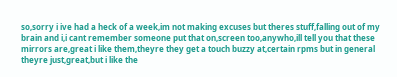so,sorry i ive had a heck of a week,im not making excuses but theres stuff,falling out of my brain and i,i cant remember someone put that on,screen too,anywho,ill tell you that these mirrors are,great i like them,theyre they get a touch buzzy at,certain rpms but in general theyre just,great,but i like the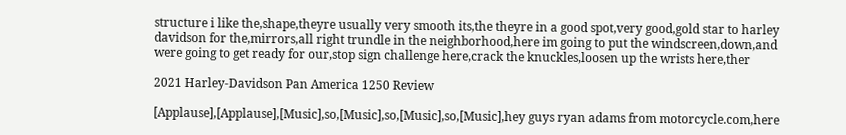structure i like the,shape,theyre usually very smooth its,the theyre in a good spot,very good,gold star to harley davidson for the,mirrors,all right trundle in the neighborhood,here im going to put the windscreen,down,and were going to get ready for our,stop sign challenge here,crack the knuckles,loosen up the wrists here,ther

2021 Harley-Davidson Pan America 1250 Review

[Applause],[Applause],[Music],so,[Music],so,[Music],so,[Music],hey guys ryan adams from motorcycle.com,here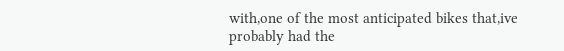with,one of the most anticipated bikes that,ive probably had the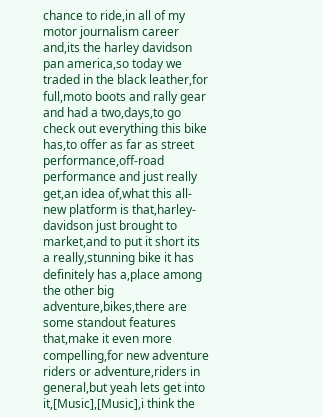chance to ride,in all of my motor journalism career and,its the harley davidson pan america,so today we traded in the black leather,for full,moto boots and rally gear and had a two,days,to go check out everything this bike has,to offer as far as street performance,off-road performance and just really get,an idea of,what this all-new platform is that,harley-davidson just brought to market,and to put it short its a really,stunning bike it has definitely has a,place among the other big adventure,bikes,there are some standout features that,make it even more compelling,for new adventure riders or adventure,riders in general,but yeah lets get into it,[Music],[Music],i think the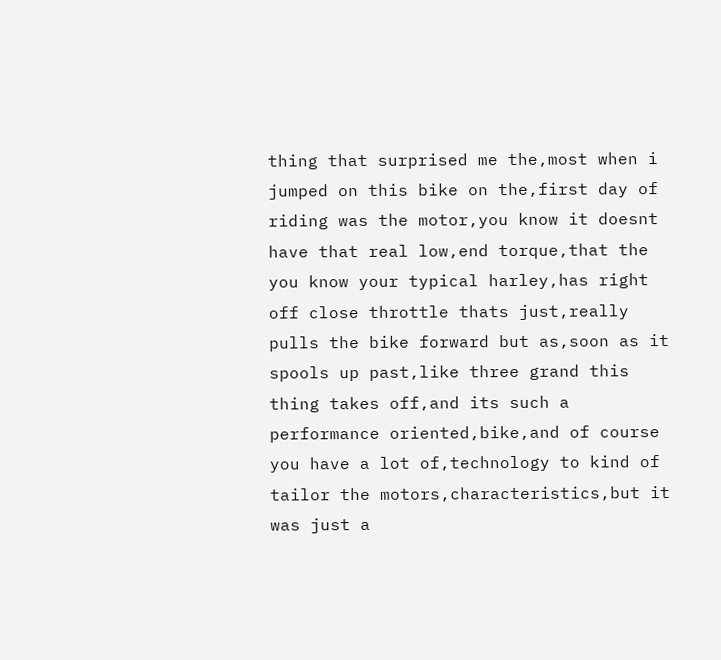thing that surprised me the,most when i jumped on this bike on the,first day of riding was the motor,you know it doesnt have that real low,end torque,that the you know your typical harley,has right off close throttle thats just,really pulls the bike forward but as,soon as it spools up past,like three grand this thing takes off,and its such a performance oriented,bike,and of course you have a lot of,technology to kind of tailor the motors,characteristics,but it was just a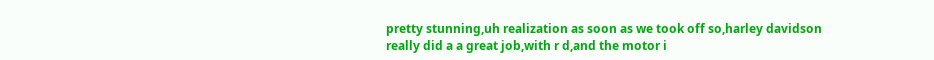pretty stunning,uh realization as soon as we took off so,harley davidson really did a a great job,with r d,and the motor i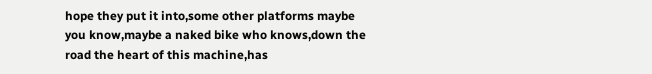hope they put it into,some other platforms maybe you know,maybe a naked bike who knows,down the road the heart of this machine,has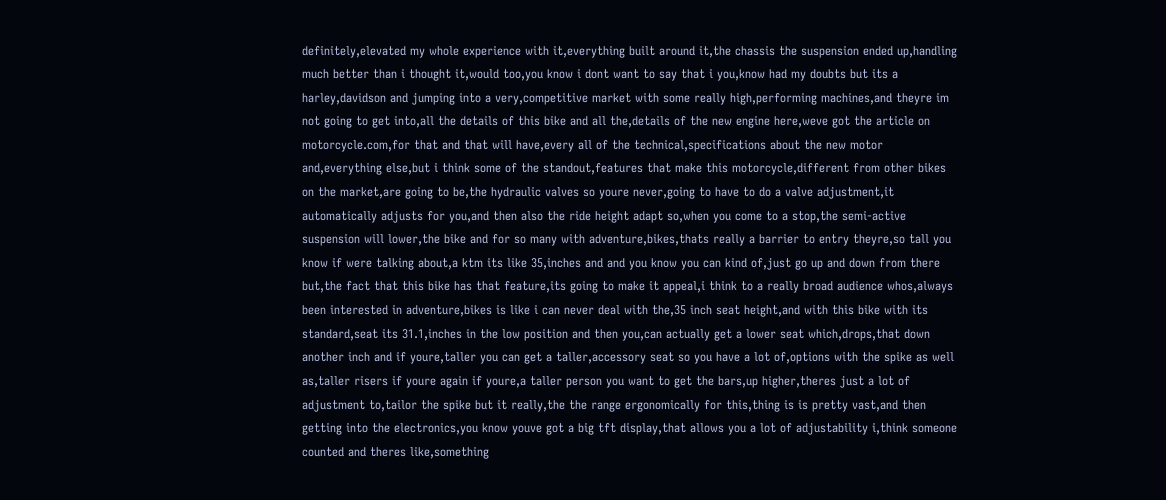definitely,elevated my whole experience with it,everything built around it,the chassis the suspension ended up,handling much better than i thought it,would too,you know i dont want to say that i you,know had my doubts but its a harley,davidson and jumping into a very,competitive market with some really high,performing machines,and theyre im not going to get into,all the details of this bike and all the,details of the new engine here,weve got the article on motorcycle.com,for that and that will have,every all of the technical,specifications about the new motor and,everything else,but i think some of the standout,features that make this motorcycle,different from other bikes on the market,are going to be,the hydraulic valves so youre never,going to have to do a valve adjustment,it automatically adjusts for you,and then also the ride height adapt so,when you come to a stop,the semi-active suspension will lower,the bike and for so many with adventure,bikes,thats really a barrier to entry theyre,so tall you know if were talking about,a ktm its like 35,inches and and you know you can kind of,just go up and down from there but,the fact that this bike has that feature,its going to make it appeal,i think to a really broad audience whos,always been interested in adventure,bikes is like i can never deal with the,35 inch seat height,and with this bike with its standard,seat its 31.1,inches in the low position and then you,can actually get a lower seat which,drops,that down another inch and if youre,taller you can get a taller,accessory seat so you have a lot of,options with the spike as well as,taller risers if youre again if youre,a taller person you want to get the bars,up higher,theres just a lot of adjustment to,tailor the spike but it really,the the range ergonomically for this,thing is is pretty vast,and then getting into the electronics,you know youve got a big tft display,that allows you a lot of adjustability i,think someone counted and theres like,something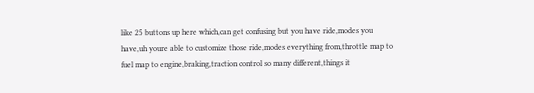like 25 buttons up here which,can get confusing but you have ride,modes you have,uh youre able to customize those ride,modes everything from,throttle map to fuel map to engine,braking,traction control so many different,things it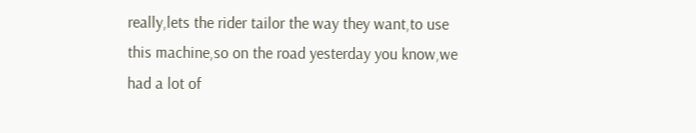really,lets the rider tailor the way they want,to use this machine,so on the road yesterday you know,we had a lot of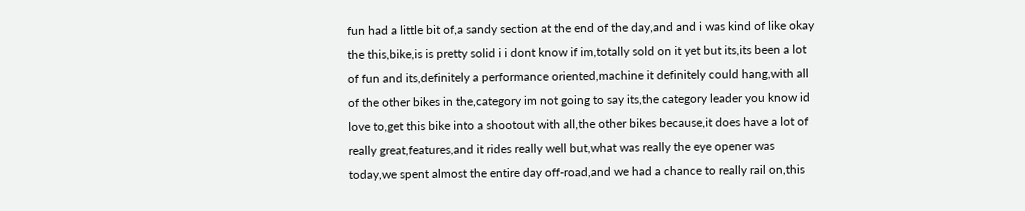fun had a little bit of,a sandy section at the end of the day,and and i was kind of like okay the this,bike,is is pretty solid i i dont know if im,totally sold on it yet but its,its been a lot of fun and its,definitely a performance oriented,machine it definitely could hang,with all of the other bikes in the,category im not going to say its,the category leader you know id love to,get this bike into a shootout with all,the other bikes because,it does have a lot of really great,features,and it rides really well but,what was really the eye opener was today,we spent almost the entire day off-road,and we had a chance to really rail on,this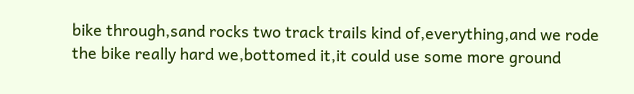bike through,sand rocks two track trails kind of,everything,and we rode the bike really hard we,bottomed it,it could use some more ground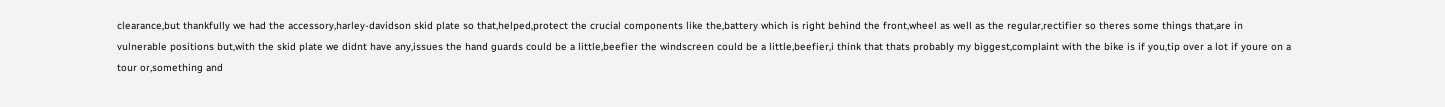clearance,but thankfully we had the accessory,harley-davidson skid plate so that,helped,protect the crucial components like the,battery which is right behind the front,wheel as well as the regular,rectifier so theres some things that,are in vulnerable positions but,with the skid plate we didnt have any,issues the hand guards could be a little,beefier the windscreen could be a little,beefier,i think that thats probably my biggest,complaint with the bike is if you,tip over a lot if youre on a tour or,something and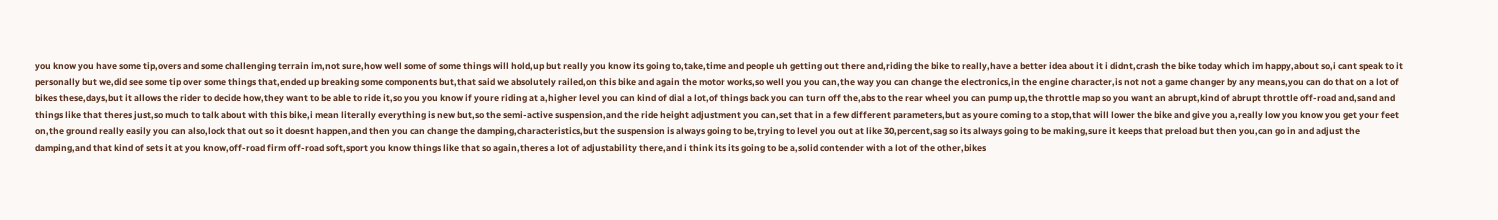you know you have some tip,overs and some challenging terrain im,not sure,how well some of some things will hold,up but really you know its going to,take,time and people uh getting out there and,riding the bike to really,have a better idea about it i didnt,crash the bike today which im happy,about so,i cant speak to it personally but we,did see some tip over some things that,ended up breaking some components but,that said we absolutely railed,on this bike and again the motor works,so well you you can,the way you can change the electronics,in the engine character,is not not a game changer by any means,you can do that on a lot of bikes these,days,but it allows the rider to decide how,they want to be able to ride it,so you you know if youre riding at a,higher level you can kind of dial a lot,of things back you can turn off the,abs to the rear wheel you can pump up,the throttle map so you want an abrupt,kind of abrupt throttle off-road and,sand and things like that theres just,so much to talk about with this bike,i mean literally everything is new but,so the semi-active suspension,and the ride height adjustment you can,set that in a few different parameters,but as youre coming to a stop,that will lower the bike and give you a,really low you know you get your feet on,the ground really easily you can also,lock that out so it doesnt happen,and then you can change the damping,characteristics,but the suspension is always going to be,trying to level you out at like 30,percent,sag so its always going to be making,sure it keeps that preload but then you,can go in and adjust the damping,and that kind of sets it at you know,off-road firm off-road soft,sport you know things like that so again,theres a lot of adjustability there,and i think its its going to be a,solid contender with a lot of the other,bikes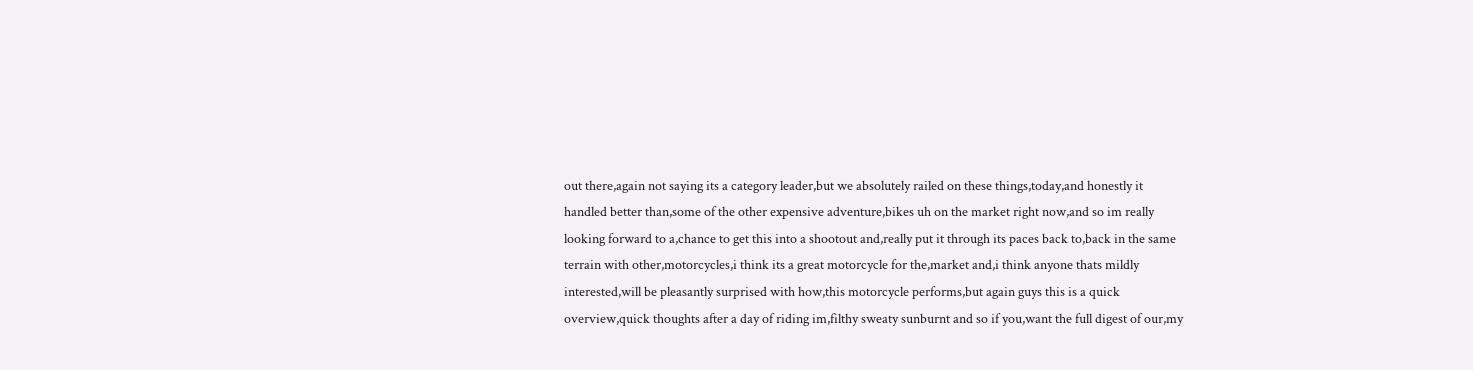out there,again not saying its a category leader,but we absolutely railed on these things,today,and honestly it handled better than,some of the other expensive adventure,bikes uh on the market right now,and so im really looking forward to a,chance to get this into a shootout and,really put it through its paces back to,back in the same terrain with other,motorcycles,i think its a great motorcycle for the,market and,i think anyone thats mildly interested,will be pleasantly surprised with how,this motorcycle performs,but again guys this is a quick overview,quick thoughts after a day of riding im,filthy sweaty sunburnt and so if you,want the full digest of our,my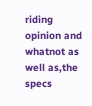riding opinion and whatnot as well as,the specs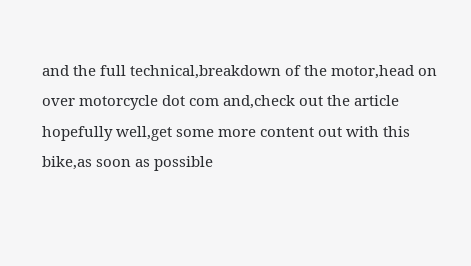and the full technical,breakdown of the motor,head on over motorcycle dot com and,check out the article hopefully well,get some more content out with this bike,as soon as possible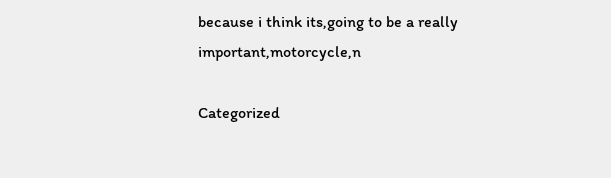because i think its,going to be a really important,motorcycle,n

Categorized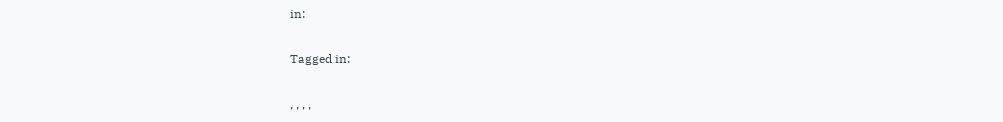in:

Tagged in:

, , , ,